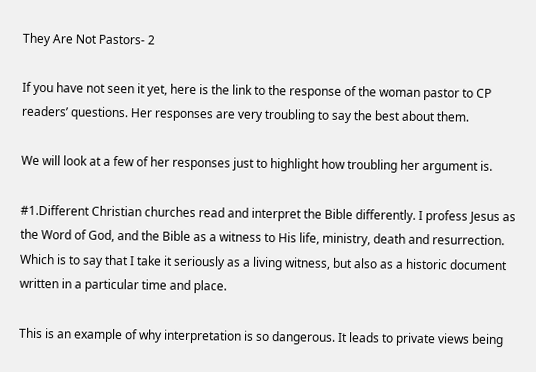They Are Not Pastors- 2

If you have not seen it yet, here is the link to the response of the woman pastor to CP readers’ questions. Her responses are very troubling to say the best about them.

We will look at a few of her responses just to highlight how troubling her argument is.

#1.Different Christian churches read and interpret the Bible differently. I profess Jesus as the Word of God, and the Bible as a witness to His life, ministry, death and resurrection. Which is to say that I take it seriously as a living witness, but also as a historic document written in a particular time and place.

This is an example of why interpretation is so dangerous. It leads to private views being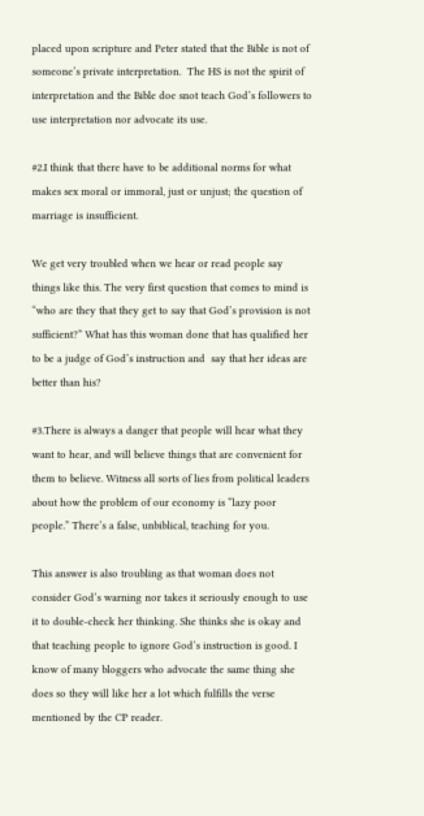placed upon scripture and Peter stated that the Bible is not of someone’s private interpretation.  The HS is not the spirit of interpretation and the Bible doe snot teach God’s followers to use interpretation nor advocate its use.

#2.I think that there have to be additional norms for what makes sex moral or immoral, just or unjust; the question of marriage is insufficient.

We get very troubled when we hear or read people say things like this. The very first question that comes to mind is “who are they that they get to say that God’s provision is not sufficient?” What has this woman done that has qualified her to be a judge of God’s instruction and  say that her ideas are better than his?

#3.There is always a danger that people will hear what they want to hear, and will believe things that are convenient for them to believe. Witness all sorts of lies from political leaders about how the problem of our economy is “lazy poor people.” There’s a false, unbiblical, teaching for you.

This answer is also troubling as that woman does not consider God’s warning nor takes it seriously enough to use it to double-check her thinking. She thinks she is okay and that teaching people to ignore God’s instruction is good. I know of many bloggers who advocate the same thing she does so they will like her a lot which fulfills the verse mentioned by the CP reader.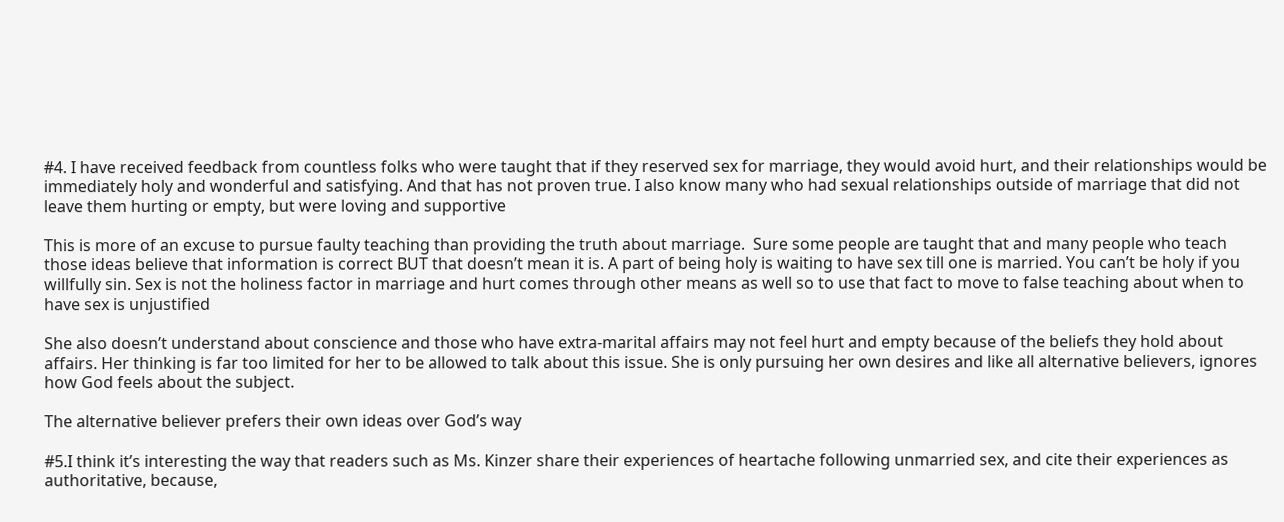#4. I have received feedback from countless folks who were taught that if they reserved sex for marriage, they would avoid hurt, and their relationships would be immediately holy and wonderful and satisfying. And that has not proven true. I also know many who had sexual relationships outside of marriage that did not leave them hurting or empty, but were loving and supportive

This is more of an excuse to pursue faulty teaching than providing the truth about marriage.  Sure some people are taught that and many people who teach those ideas believe that information is correct BUT that doesn’t mean it is. A part of being holy is waiting to have sex till one is married. You can’t be holy if you willfully sin. Sex is not the holiness factor in marriage and hurt comes through other means as well so to use that fact to move to false teaching about when to have sex is unjustified

She also doesn’t understand about conscience and those who have extra-marital affairs may not feel hurt and empty because of the beliefs they hold about affairs. Her thinking is far too limited for her to be allowed to talk about this issue. She is only pursuing her own desires and like all alternative believers, ignores how God feels about the subject.

The alternative believer prefers their own ideas over God’s way

#5.I think it’s interesting the way that readers such as Ms. Kinzer share their experiences of heartache following unmarried sex, and cite their experiences as authoritative, because,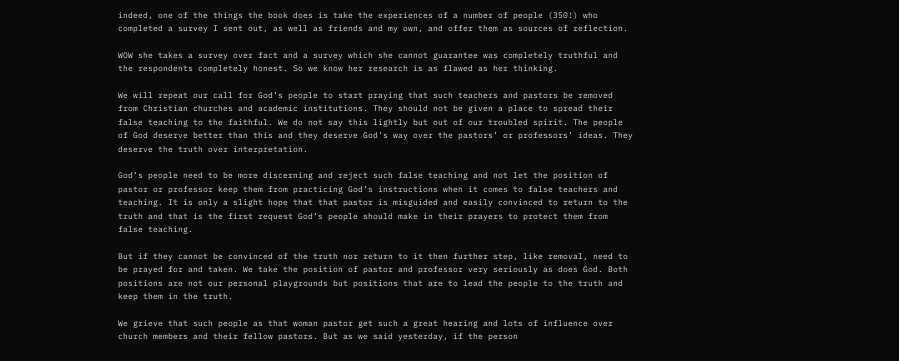indeed, one of the things the book does is take the experiences of a number of people (350!) who completed a survey I sent out, as well as friends and my own, and offer them as sources of reflection.

WOW she takes a survey over fact and a survey which she cannot guarantee was completely truthful and the respondents completely honest. So we know her research is as flawed as her thinking.

We will repeat our call for God’s people to start praying that such teachers and pastors be removed from Christian churches and academic institutions. They should not be given a place to spread their false teaching to the faithful. We do not say this lightly but out of our troubled spirit. The people of God deserve better than this and they deserve God’s way over the pastors’ or professors’ ideas. They deserve the truth over interpretation.

God’s people need to be more discerning and reject such false teaching and not let the position of pastor or professor keep them from practicing God’s instructions when it comes to false teachers and teaching. It is only a slight hope that that pastor is misguided and easily convinced to return to the truth and that is the first request God’s people should make in their prayers to protect them from false teaching.

But if they cannot be convinced of the truth nor return to it then further step, like removal, need to be prayed for and taken. We take the position of pastor and professor very seriously as does God. Both positions are not our personal playgrounds but positions that are to lead the people to the truth and keep them in the truth.

We grieve that such people as that woman pastor get such a great hearing and lots of influence over church members and their fellow pastors. But as we said yesterday, if the person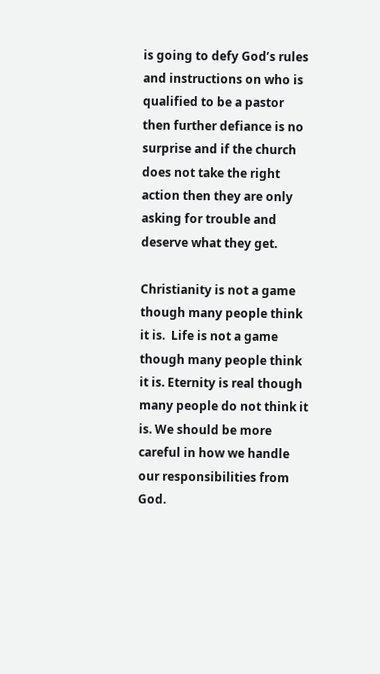is going to defy God’s rules and instructions on who is qualified to be a pastor then further defiance is no surprise and if the church does not take the right action then they are only asking for trouble and deserve what they get.

Christianity is not a game though many people think it is.  Life is not a game though many people think it is. Eternity is real though many people do not think it is. We should be more careful in how we handle our responsibilities from God.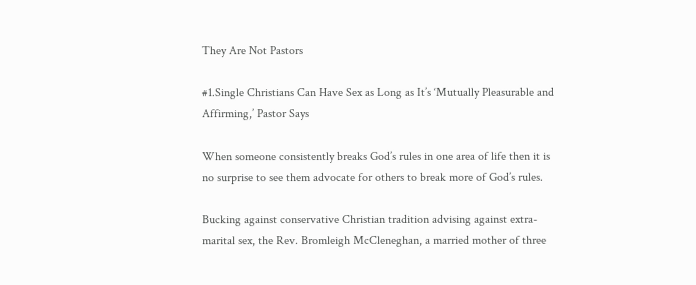They Are Not Pastors

#1.Single Christians Can Have Sex as Long as It’s ‘Mutually Pleasurable and Affirming,’ Pastor Says

When someone consistently breaks God’s rules in one area of life then it is no surprise to see them advocate for others to break more of God’s rules.

Bucking against conservative Christian tradition advising against extra-marital sex, the Rev. Bromleigh McCleneghan, a married mother of three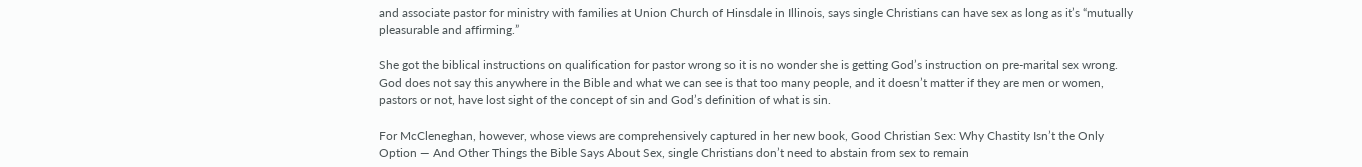and associate pastor for ministry with families at Union Church of Hinsdale in Illinois, says single Christians can have sex as long as it’s “mutually pleasurable and affirming.”

She got the biblical instructions on qualification for pastor wrong so it is no wonder she is getting God’s instruction on pre-marital sex wrong. God does not say this anywhere in the Bible and what we can see is that too many people, and it doesn’t matter if they are men or women, pastors or not, have lost sight of the concept of sin and God’s definition of what is sin.

For McCleneghan, however, whose views are comprehensively captured in her new book, Good Christian Sex: Why Chastity Isn’t the Only Option — And Other Things the Bible Says About Sex, single Christians don’t need to abstain from sex to remain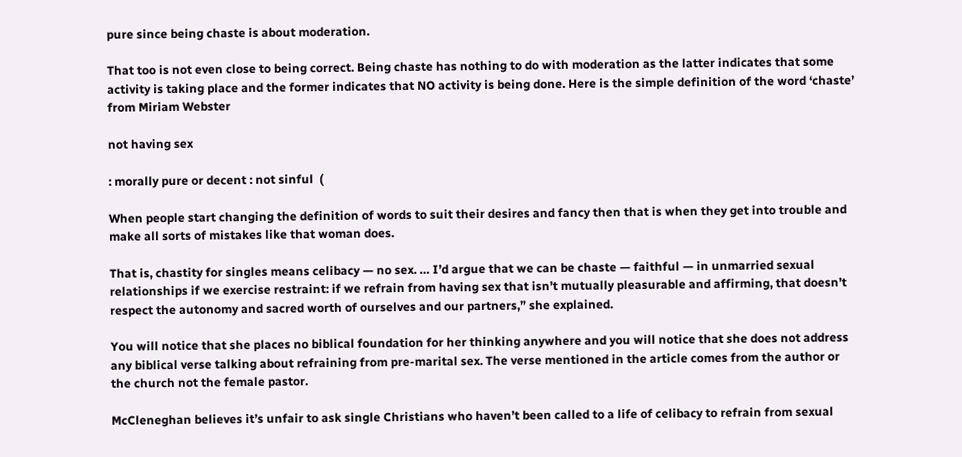pure since being chaste is about moderation.

That too is not even close to being correct. Being chaste has nothing to do with moderation as the latter indicates that some activity is taking place and the former indicates that NO activity is being done. Here is the simple definition of the word ‘chaste’ from Miriam Webster

not having sex

: morally pure or decent : not sinful  (

When people start changing the definition of words to suit their desires and fancy then that is when they get into trouble and make all sorts of mistakes like that woman does.

That is, chastity for singles means celibacy — no sex. … I’d argue that we can be chaste — faithful — in unmarried sexual relationships if we exercise restraint: if we refrain from having sex that isn’t mutually pleasurable and affirming, that doesn’t respect the autonomy and sacred worth of ourselves and our partners,” she explained.

You will notice that she places no biblical foundation for her thinking anywhere and you will notice that she does not address any biblical verse talking about refraining from pre-marital sex. The verse mentioned in the article comes from the author or the church not the female pastor.

McCleneghan believes it’s unfair to ask single Christians who haven’t been called to a life of celibacy to refrain from sexual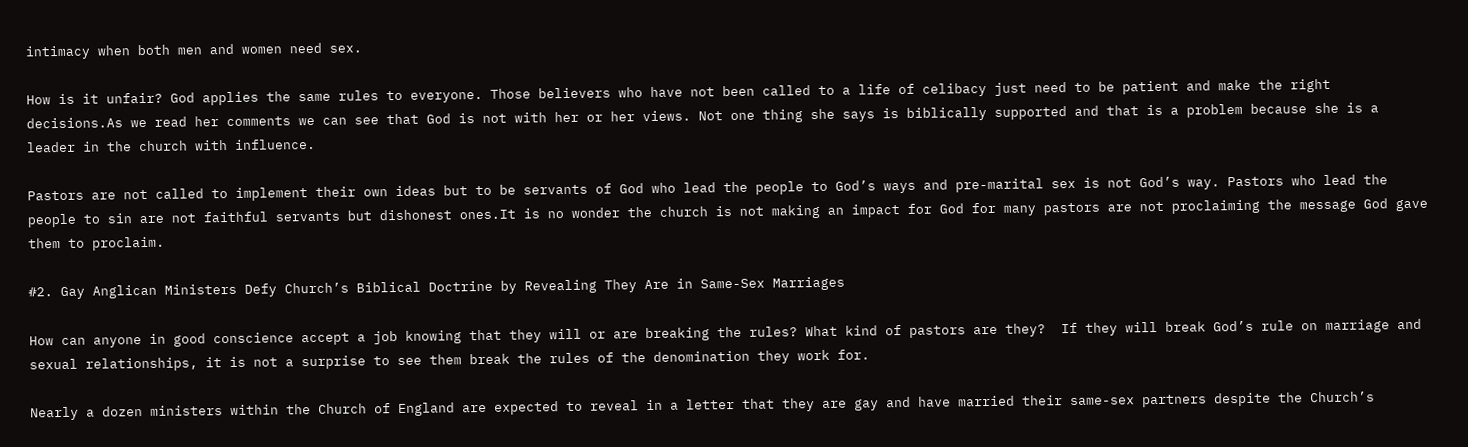intimacy when both men and women need sex.

How is it unfair? God applies the same rules to everyone. Those believers who have not been called to a life of celibacy just need to be patient and make the right decisions.As we read her comments we can see that God is not with her or her views. Not one thing she says is biblically supported and that is a problem because she is a leader in the church with influence.

Pastors are not called to implement their own ideas but to be servants of God who lead the people to God’s ways and pre-marital sex is not God’s way. Pastors who lead the people to sin are not faithful servants but dishonest ones.It is no wonder the church is not making an impact for God for many pastors are not proclaiming the message God gave them to proclaim.

#2. Gay Anglican Ministers Defy Church’s Biblical Doctrine by Revealing They Are in Same-Sex Marriages

How can anyone in good conscience accept a job knowing that they will or are breaking the rules? What kind of pastors are they?  If they will break God’s rule on marriage and sexual relationships, it is not a surprise to see them break the rules of the denomination they work for.

Nearly a dozen ministers within the Church of England are expected to reveal in a letter that they are gay and have married their same-sex partners despite the Church’s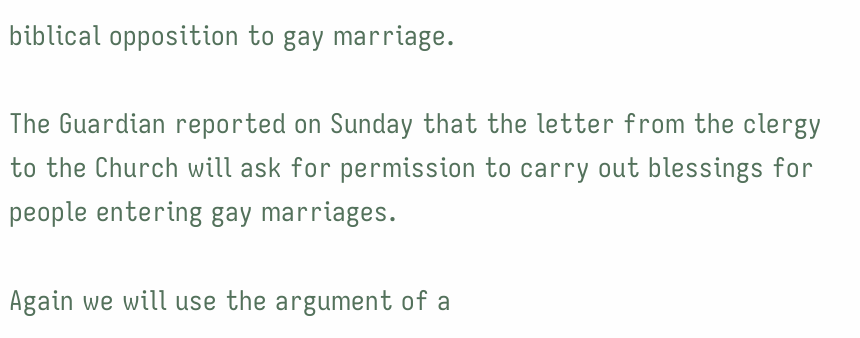biblical opposition to gay marriage.

The Guardian reported on Sunday that the letter from the clergy to the Church will ask for permission to carry out blessings for people entering gay marriages.

Again we will use the argument of a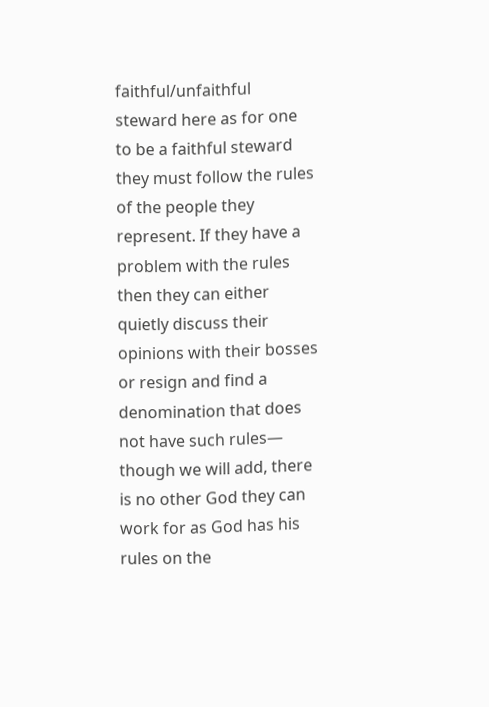faithful/unfaithful steward here as for one to be a faithful steward they must follow the rules of the people they represent. If they have a problem with the rules then they can either quietly discuss their opinions with their bosses or resign and find a denomination that does not have such rules— though we will add, there is no other God they can work for as God has his rules on the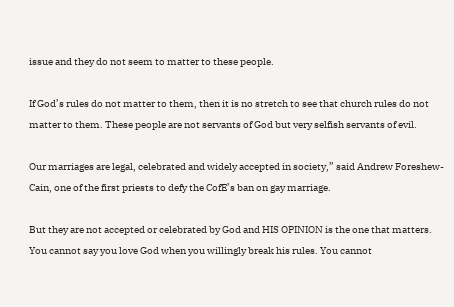issue and they do not seem to matter to these people.

If God’s rules do not matter to them, then it is no stretch to see that church rules do not matter to them. These people are not servants of God but very selfish servants of evil.

Our marriages are legal, celebrated and widely accepted in society,” said Andrew Foreshew-Cain, one of the first priests to defy the CofE’s ban on gay marriage.

But they are not accepted or celebrated by God and HIS OPINION is the one that matters. You cannot say you love God when you willingly break his rules. You cannot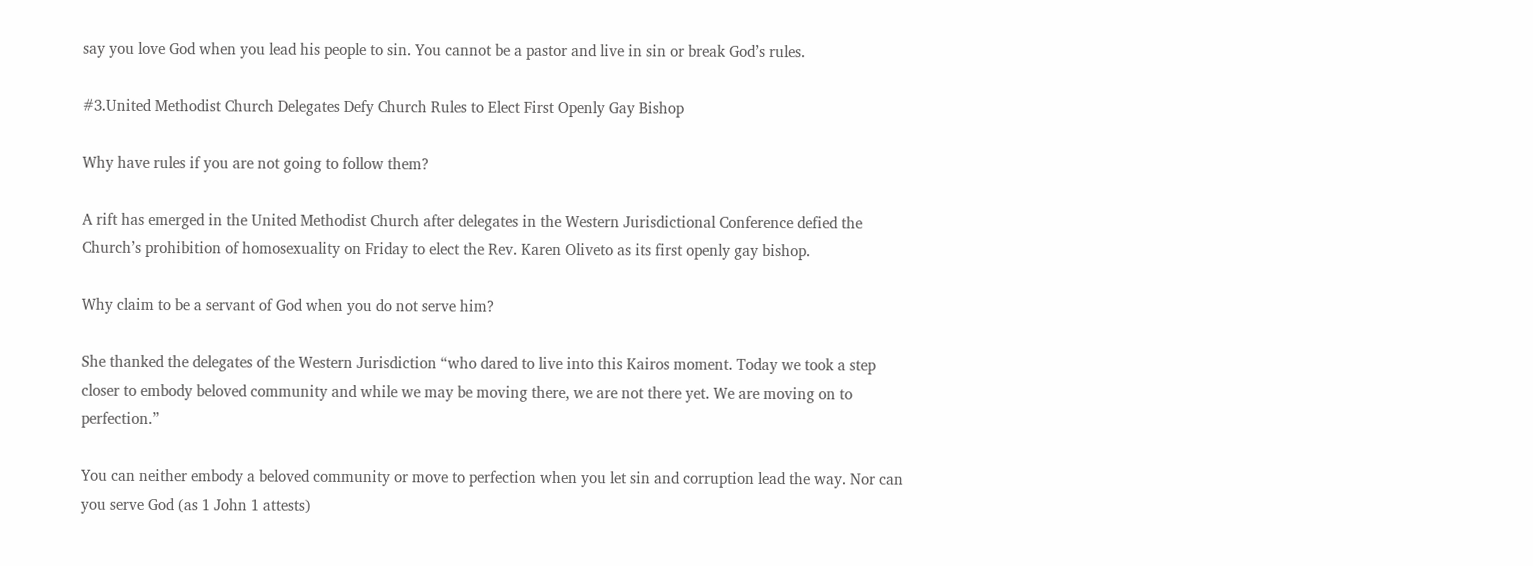say you love God when you lead his people to sin. You cannot be a pastor and live in sin or break God’s rules.

#3.United Methodist Church Delegates Defy Church Rules to Elect First Openly Gay Bishop

Why have rules if you are not going to follow them?

A rift has emerged in the United Methodist Church after delegates in the Western Jurisdictional Conference defied the Church’s prohibition of homosexuality on Friday to elect the Rev. Karen Oliveto as its first openly gay bishop.

Why claim to be a servant of God when you do not serve him?

She thanked the delegates of the Western Jurisdiction “who dared to live into this Kairos moment. Today we took a step closer to embody beloved community and while we may be moving there, we are not there yet. We are moving on to perfection.”

You can neither embody a beloved community or move to perfection when you let sin and corruption lead the way. Nor can you serve God (as 1 John 1 attests)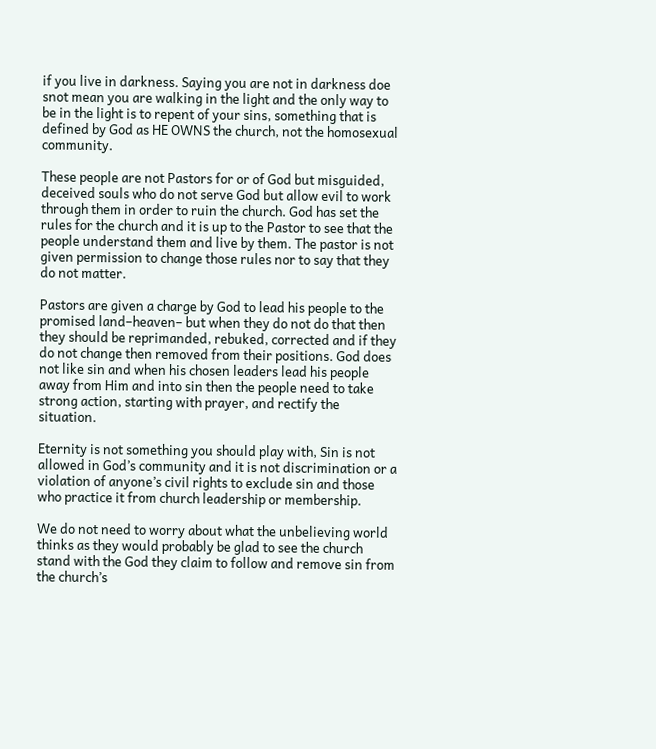if you live in darkness. Saying you are not in darkness doe snot mean you are walking in the light and the only way to be in the light is to repent of your sins, something that is defined by God as HE OWNS the church, not the homosexual community.

These people are not Pastors for or of God but misguided, deceived souls who do not serve God but allow evil to work through them in order to ruin the church. God has set the rules for the church and it is up to the Pastor to see that the people understand them and live by them. The pastor is not given permission to change those rules nor to say that they do not matter.

Pastors are given a charge by God to lead his people to the promised land–heaven– but when they do not do that then they should be reprimanded, rebuked, corrected and if they do not change then removed from their positions. God does not like sin and when his chosen leaders lead his people away from Him and into sin then the people need to take strong action, starting with prayer, and rectify the situation.

Eternity is not something you should play with, Sin is not allowed in God’s community and it is not discrimination or a violation of anyone’s civil rights to exclude sin and those who practice it from church leadership or membership.

We do not need to worry about what the unbelieving world thinks as they would probably be glad to see the church stand with the God they claim to follow and remove sin from the church’s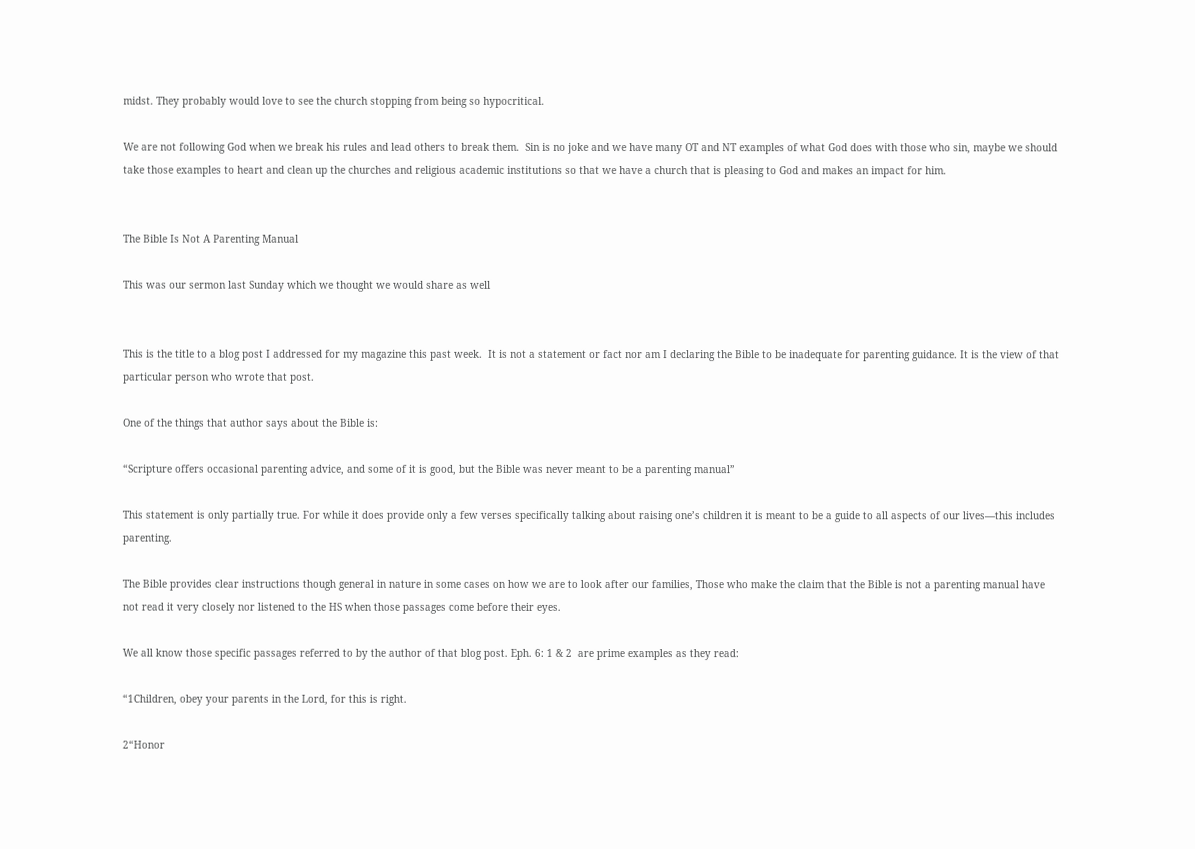midst. They probably would love to see the church stopping from being so hypocritical.

We are not following God when we break his rules and lead others to break them.  Sin is no joke and we have many OT and NT examples of what God does with those who sin, maybe we should take those examples to heart and clean up the churches and religious academic institutions so that we have a church that is pleasing to God and makes an impact for him.


The Bible Is Not A Parenting Manual

This was our sermon last Sunday which we thought we would share as well


This is the title to a blog post I addressed for my magazine this past week.  It is not a statement or fact nor am I declaring the Bible to be inadequate for parenting guidance. It is the view of that particular person who wrote that post.

One of the things that author says about the Bible is:

“Scripture offers occasional parenting advice, and some of it is good, but the Bible was never meant to be a parenting manual”

This statement is only partially true. For while it does provide only a few verses specifically talking about raising one’s children it is meant to be a guide to all aspects of our lives—this includes parenting.

The Bible provides clear instructions though general in nature in some cases on how we are to look after our families, Those who make the claim that the Bible is not a parenting manual have not read it very closely nor listened to the HS when those passages come before their eyes.

We all know those specific passages referred to by the author of that blog post. Eph. 6: 1 & 2  are prime examples as they read:

“1Children, obey your parents in the Lord, for this is right.

2“Honor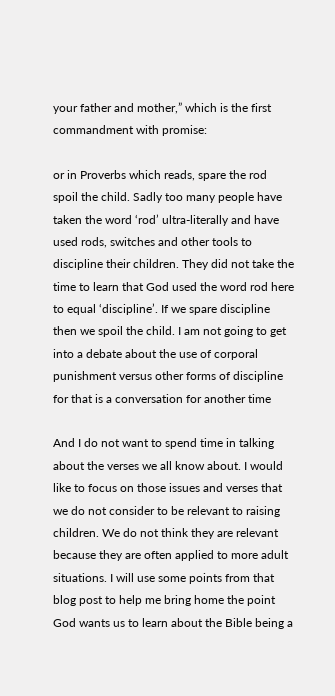your father and mother,” which is the first commandment with promise:

or in Proverbs which reads, spare the rod spoil the child. Sadly too many people have taken the word ‘rod’ ultra-literally and have used rods, switches and other tools to discipline their children. They did not take the time to learn that God used the word rod here to equal ‘discipline’. If we spare discipline then we spoil the child. I am not going to get into a debate about the use of corporal punishment versus other forms of discipline for that is a conversation for another time

And I do not want to spend time in talking about the verses we all know about. I would like to focus on those issues and verses that we do not consider to be relevant to raising children. We do not think they are relevant because they are often applied to more adult situations. I will use some points from that blog post to help me bring home the point God wants us to learn about the Bible being a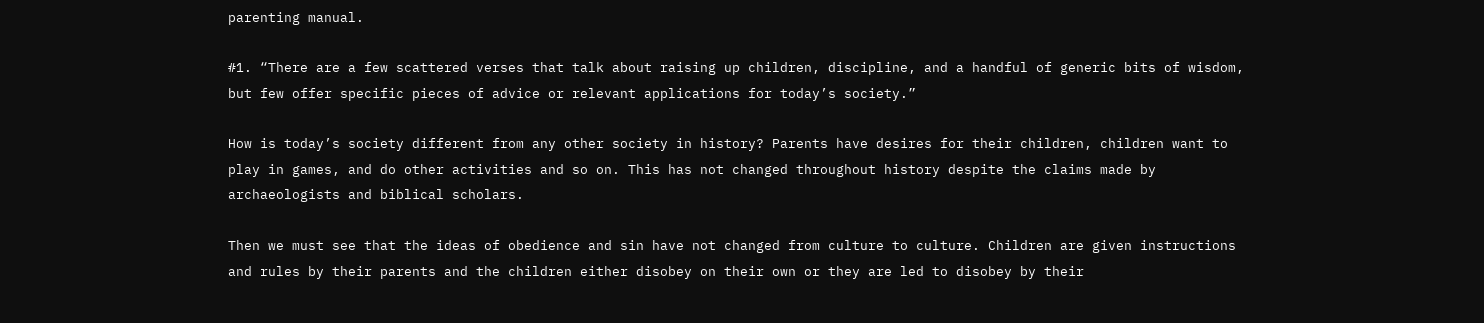parenting manual.

#1. “There are a few scattered verses that talk about raising up children, discipline, and a handful of generic bits of wisdom, but few offer specific pieces of advice or relevant applications for today’s society.”

How is today’s society different from any other society in history? Parents have desires for their children, children want to play in games, and do other activities and so on. This has not changed throughout history despite the claims made by archaeologists and biblical scholars.

Then we must see that the ideas of obedience and sin have not changed from culture to culture. Children are given instructions and rules by their parents and the children either disobey on their own or they are led to disobey by their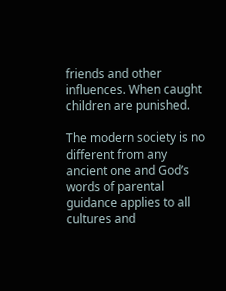friends and other influences. When caught children are punished.

The modern society is no different from any ancient one and God’s words of parental guidance applies to all cultures and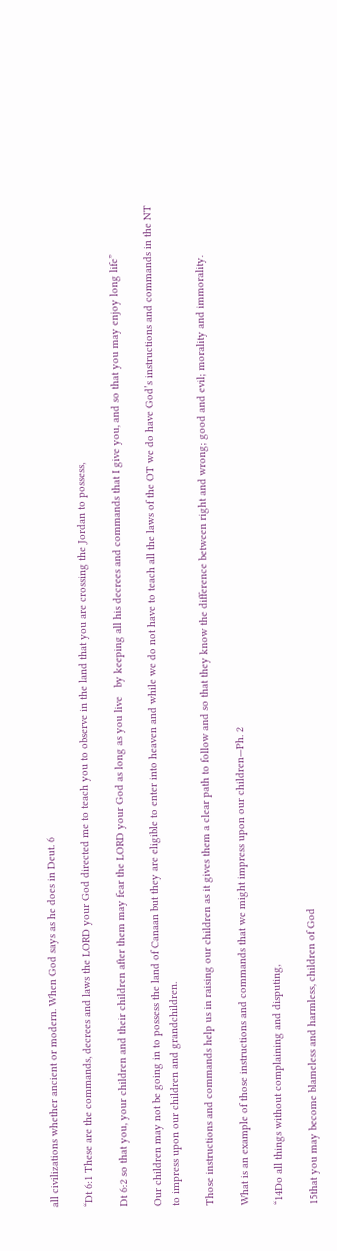all civilizations whether ancient or modern. When God says as he does in Deut. 6

“Dt 6:1 These are the commands, decrees and laws the LORD your God directed me to teach you to observe in the land that you are crossing the Jordan to possess,

Dt 6:2 so that you, your children and their children after them may fear the LORD your God as long as you live   by keeping all his decrees and commands that I give you, and so that you may enjoy long life”

Our children may not be going in to possess the land of Canaan but they are eligible to enter into heaven and while we do not have to teach all the laws of the OT we do have God’s instructions and commands in the NT to impress upon our children and grandchildren.

Those instructions and commands help us in raising our children as it gives them a clear path to follow and so that they know the difference between right and wrong; good and evil; morality and immorality.

What is an example of those instructions and commands that we might impress upon our children—Ph. 2

“14Do all things without complaining and disputing,

15that you may become blameless and harmless, children of God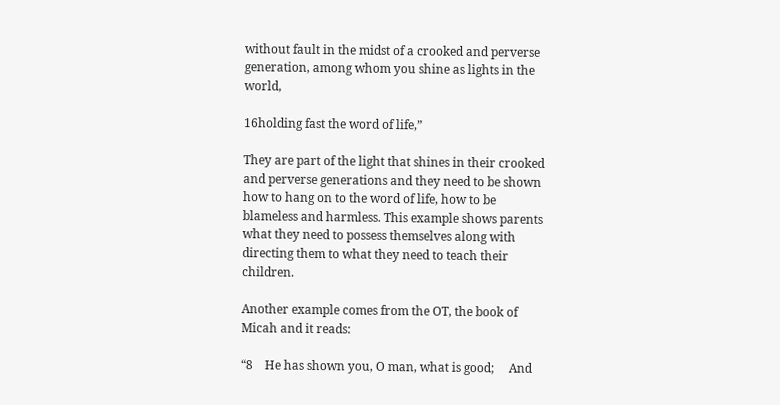without fault in the midst of a crooked and perverse generation, among whom you shine as lights in the world,

16holding fast the word of life,”

They are part of the light that shines in their crooked and perverse generations and they need to be shown how to hang on to the word of life, how to be blameless and harmless. This example shows parents what they need to possess themselves along with directing them to what they need to teach their children.

Another example comes from the OT, the book of Micah and it reads:

“8    He has shown you, O man, what is good;     And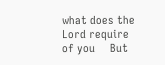what does the Lord require of you     But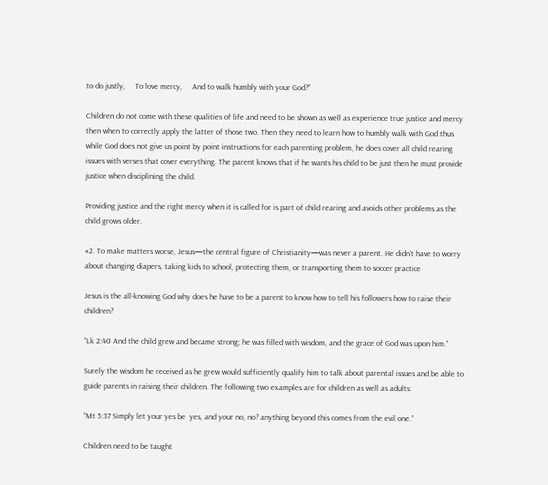to do justly,     To love mercy,     And to walk humbly with your God?”

Children do not come with these qualities of life and need to be shown as well as experience true justice and mercy then when to correctly apply the latter of those two. Then they need to learn how to humbly walk with God thus while God does not give us point by point instructions for each parenting problem, he does cover all child rearing issues with verses that cover everything. The parent knows that if he wants his child to be just then he must provide justice when disciplining the child.

Providing justice and the right mercy when it is called for is part of child rearing and avoids other problems as the child grows older.

#2. To make matters worse, Jesus—the central figure of Christianity—was never a parent. He didn’t have to worry about changing diapers, taking kids to school, protecting them, or transporting them to soccer practice

Jesus is the all-knowing God why does he have to be a parent to know how to tell his followers how to raise their children?

“Lk 2:40 And the child grew and became strong; he was filled with wisdom, and the grace of God was upon him.”

Surely the wisdom he received as he grew would sufficiently qualify him to talk about parental issues and be able to guide parents in raising their children. The following two examples are for children as well as adults:

“Mt 5:37 Simply let your yes be  yes, and your no, no? anything beyond this comes from the evil one.”

Children need to be taught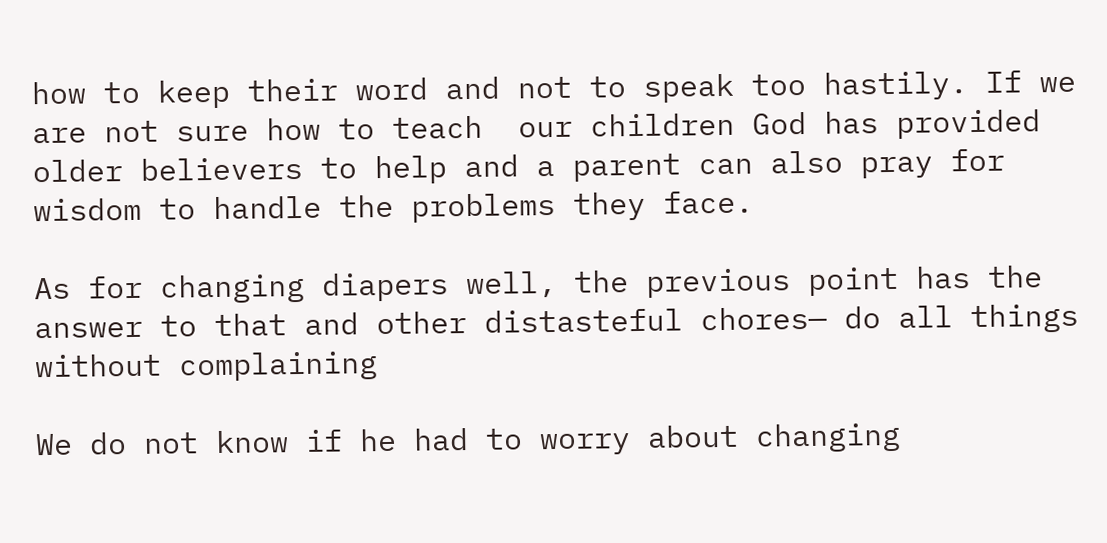how to keep their word and not to speak too hastily. If we are not sure how to teach  our children God has provided older believers to help and a parent can also pray for wisdom to handle the problems they face.

As for changing diapers well, the previous point has the answer to that and other distasteful chores— do all things without complaining

We do not know if he had to worry about changing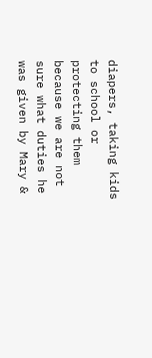diapers, taking kids to school or protecting them because we are not sure what duties he was given by Mary &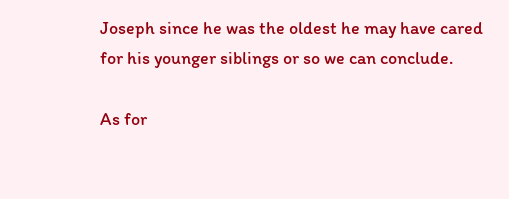Joseph since he was the oldest he may have cared for his younger siblings or so we can conclude.

As for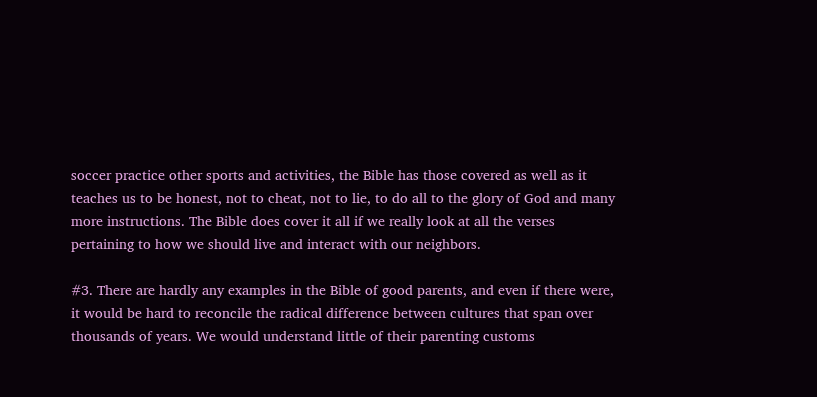soccer practice other sports and activities, the Bible has those covered as well as it teaches us to be honest, not to cheat, not to lie, to do all to the glory of God and many more instructions. The Bible does cover it all if we really look at all the verses pertaining to how we should live and interact with our neighbors.

#3. There are hardly any examples in the Bible of good parents, and even if there were, it would be hard to reconcile the radical difference between cultures that span over thousands of years. We would understand little of their parenting customs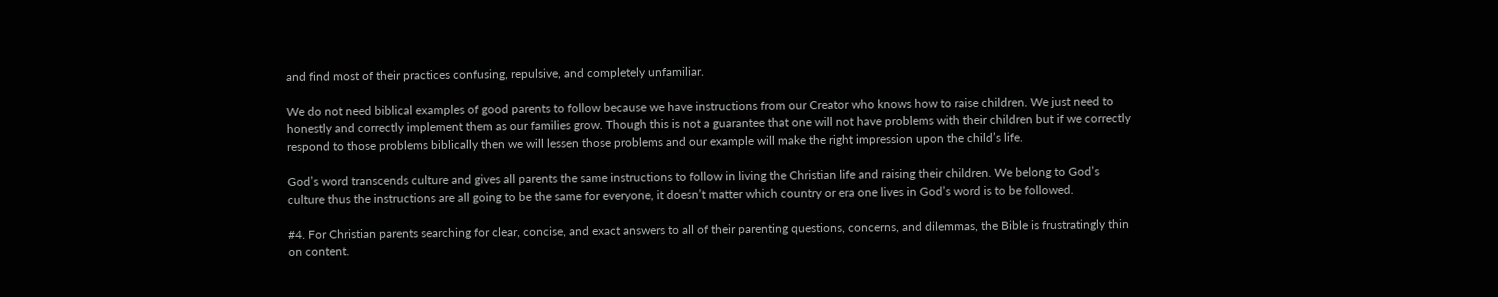and find most of their practices confusing, repulsive, and completely unfamiliar.

We do not need biblical examples of good parents to follow because we have instructions from our Creator who knows how to raise children. We just need to honestly and correctly implement them as our families grow. Though this is not a guarantee that one will not have problems with their children but if we correctly respond to those problems biblically then we will lessen those problems and our example will make the right impression upon the child’s life.

God’s word transcends culture and gives all parents the same instructions to follow in living the Christian life and raising their children. We belong to God’s culture thus the instructions are all going to be the same for everyone, it doesn’t matter which country or era one lives in God’s word is to be followed.

#4. For Christian parents searching for clear, concise, and exact answers to all of their parenting questions, concerns, and dilemmas, the Bible is frustratingly thin on content.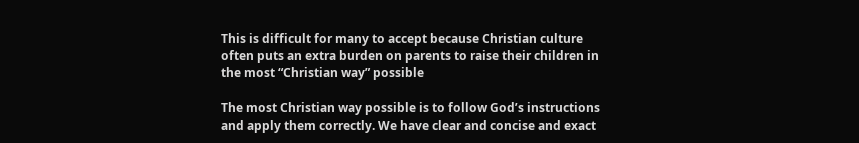This is difficult for many to accept because Christian culture often puts an extra burden on parents to raise their children in the most “Christian way” possible

The most Christian way possible is to follow God’s instructions and apply them correctly. We have clear and concise and exact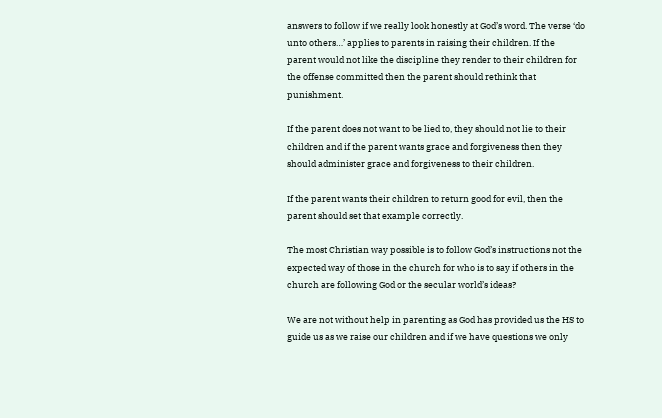answers to follow if we really look honestly at God’s word. The verse ‘do unto others…’ applies to parents in raising their children. If the parent would not like the discipline they render to their children for the offense committed then the parent should rethink that punishment.

If the parent does not want to be lied to, they should not lie to their children and if the parent wants grace and forgiveness then they should administer grace and forgiveness to their children.

If the parent wants their children to return good for evil, then the parent should set that example correctly.

The most Christian way possible is to follow God’s instructions not the expected way of those in the church for who is to say if others in the church are following God or the secular world’s ideas?

We are not without help in parenting as God has provided us the HS to guide us as we raise our children and if we have questions we only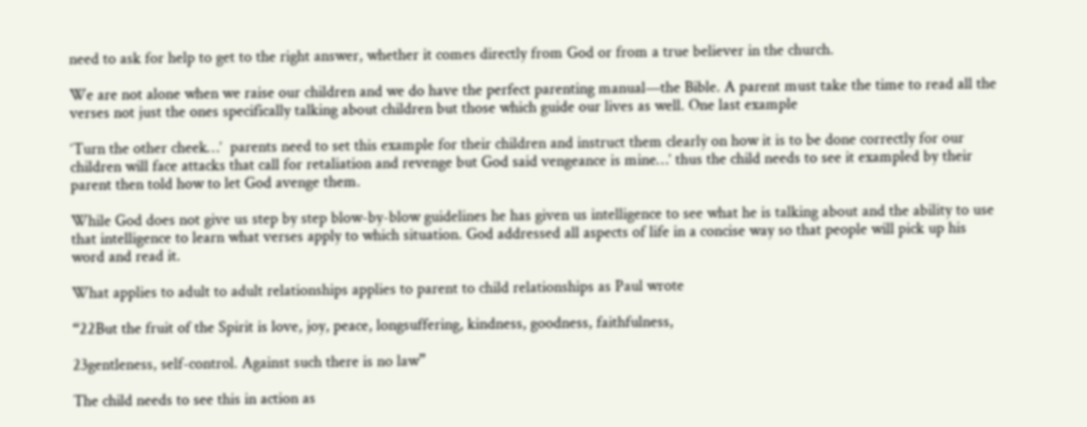need to ask for help to get to the right answer, whether it comes directly from God or from a true believer in the church.

We are not alone when we raise our children and we do have the perfect parenting manual—the Bible. A parent must take the time to read all the verses not just the ones specifically talking about children but those which guide our lives as well. One last example

‘Turn the other cheek…’  parents need to set this example for their children and instruct them clearly on how it is to be done correctly for our children will face attacks that call for retaliation and revenge but God said vengeance is mine…’ thus the child needs to see it exampled by their parent then told how to let God avenge them.

While God does not give us step by step blow-by-blow guidelines he has given us intelligence to see what he is talking about and the ability to use that intelligence to learn what verses apply to which situation. God addressed all aspects of life in a concise way so that people will pick up his word and read it.

What applies to adult to adult relationships applies to parent to child relationships as Paul wrote

“22But the fruit of the Spirit is love, joy, peace, longsuffering, kindness, goodness, faithfulness,

23gentleness, self-control. Against such there is no law”

The child needs to see this in action as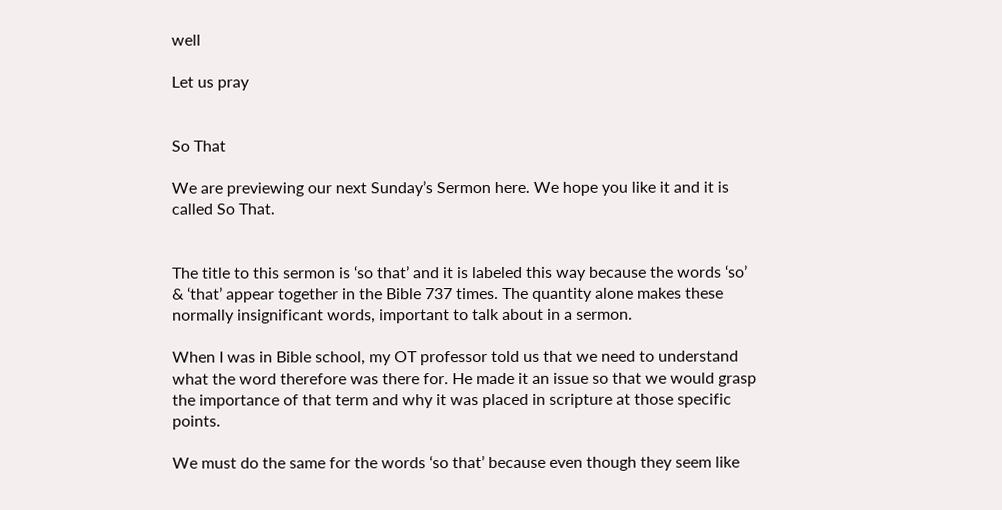well

Let us pray


So That

We are previewing our next Sunday’s Sermon here. We hope you like it and it is called So That.


The title to this sermon is ‘so that’ and it is labeled this way because the words ‘so’ & ‘that’ appear together in the Bible 737 times. The quantity alone makes these normally insignificant words, important to talk about in a sermon.

When I was in Bible school, my OT professor told us that we need to understand what the word therefore was there for. He made it an issue so that we would grasp the importance of that term and why it was placed in scripture at those specific points.

We must do the same for the words ‘so that’ because even though they seem like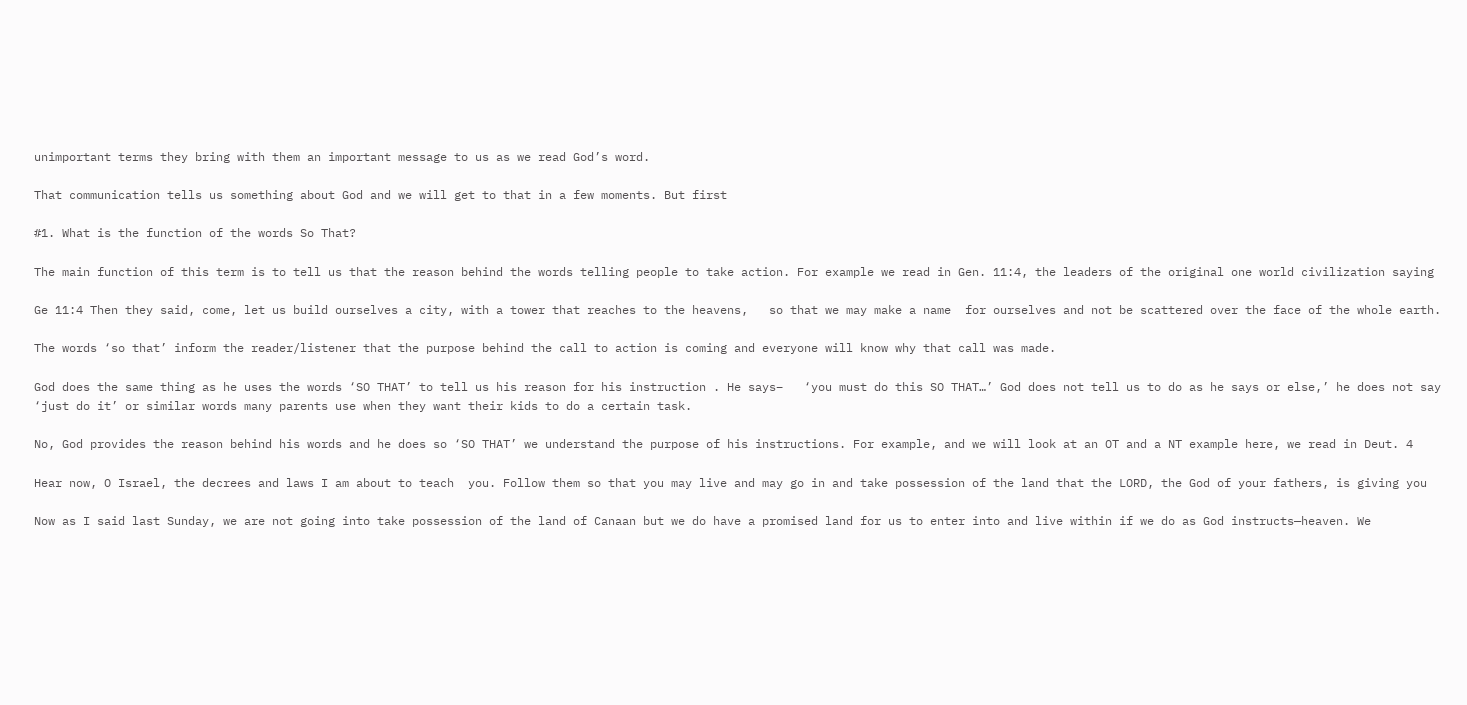unimportant terms they bring with them an important message to us as we read God’s word.

That communication tells us something about God and we will get to that in a few moments. But first

#1. What is the function of the words So That?

The main function of this term is to tell us that the reason behind the words telling people to take action. For example we read in Gen. 11:4, the leaders of the original one world civilization saying

Ge 11:4 Then they said, come, let us build ourselves a city, with a tower that reaches to the heavens,   so that we may make a name  for ourselves and not be scattered over the face of the whole earth.

The words ‘so that’ inform the reader/listener that the purpose behind the call to action is coming and everyone will know why that call was made.

God does the same thing as he uses the words ‘SO THAT’ to tell us his reason for his instruction . He says–   ‘you must do this SO THAT…’ God does not tell us to do as he says or else,’ he does not say ‘just do it’ or similar words many parents use when they want their kids to do a certain task.

No, God provides the reason behind his words and he does so ‘SO THAT’ we understand the purpose of his instructions. For example, and we will look at an OT and a NT example here, we read in Deut. 4

Hear now, O Israel, the decrees and laws I am about to teach  you. Follow them so that you may live and may go in and take possession of the land that the LORD, the God of your fathers, is giving you

Now as I said last Sunday, we are not going into take possession of the land of Canaan but we do have a promised land for us to enter into and live within if we do as God instructs—heaven. We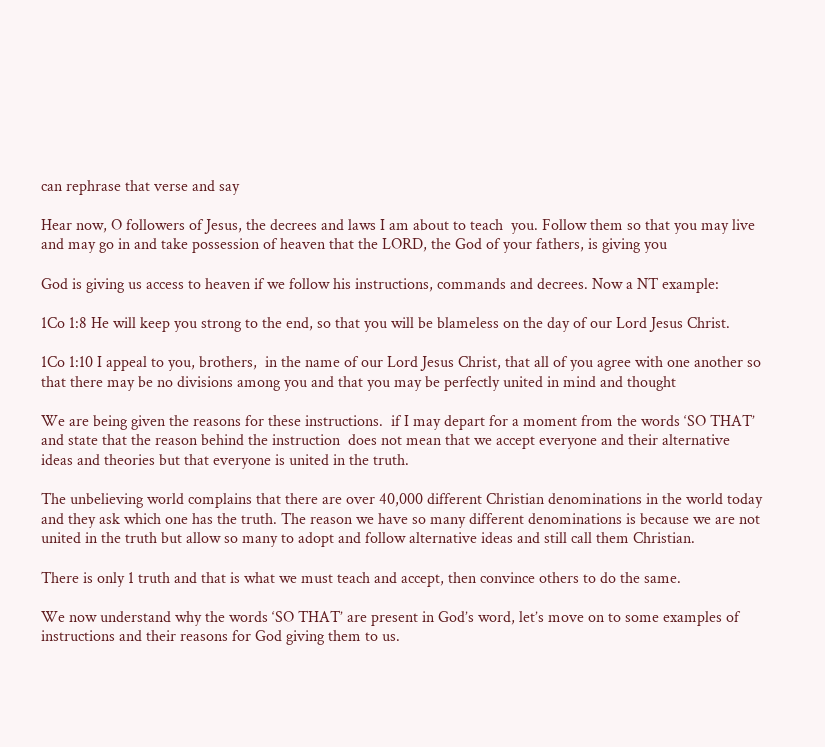can rephrase that verse and say

Hear now, O followers of Jesus, the decrees and laws I am about to teach  you. Follow them so that you may live and may go in and take possession of heaven that the LORD, the God of your fathers, is giving you

God is giving us access to heaven if we follow his instructions, commands and decrees. Now a NT example:

1Co 1:8 He will keep you strong to the end, so that you will be blameless on the day of our Lord Jesus Christ.

1Co 1:10 I appeal to you, brothers,  in the name of our Lord Jesus Christ, that all of you agree with one another so that there may be no divisions among you and that you may be perfectly united in mind and thought

We are being given the reasons for these instructions.  if I may depart for a moment from the words ‘SO THAT’ and state that the reason behind the instruction  does not mean that we accept everyone and their alternative ideas and theories but that everyone is united in the truth.

The unbelieving world complains that there are over 40,000 different Christian denominations in the world today and they ask which one has the truth. The reason we have so many different denominations is because we are not united in the truth but allow so many to adopt and follow alternative ideas and still call them Christian.

There is only 1 truth and that is what we must teach and accept, then convince others to do the same.

We now understand why the words ‘SO THAT’ are present in God’s word, let’s move on to some examples of instructions and their reasons for God giving them to us.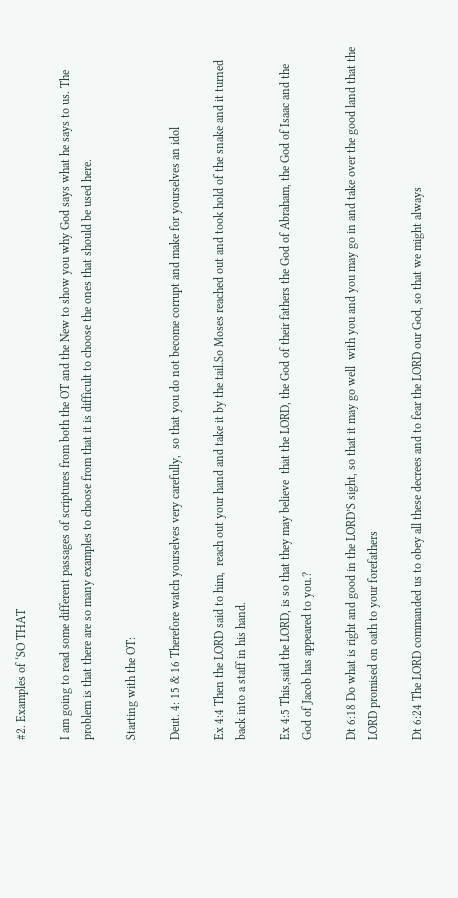#2. Examples of ‘SO THAT

I am going to read some different passages of scriptures from both the OT and the New to show you why God says what he says to us. The problem is that there are so many examples to choose from that it is difficult to choose the ones that should be used here.

Starting with the OT:

Deut. 4: 15 & 16 Therefore watch yourselves very carefully,  so that you do not become corrupt and make for yourselves an idol

Ex 4:4 Then the LORD said to him,  reach out your hand and take it by the tail.So Moses reached out and took hold of the snake and it turned back into a staff in his hand.

Ex 4:5 This,said the LORD, is so that they may believe  that the LORD, the God of their fathers the God of Abraham, the God of Isaac and the God of Jacob has appeared to you.?

Dt 6:18 Do what is right and good in the LORD’S sight, so that it may go well  with you and you may go in and take over the good land that the LORD promised on oath to your forefathers

Dt 6:24 The LORD commanded us to obey all these decrees and to fear the LORD our God, so that we might always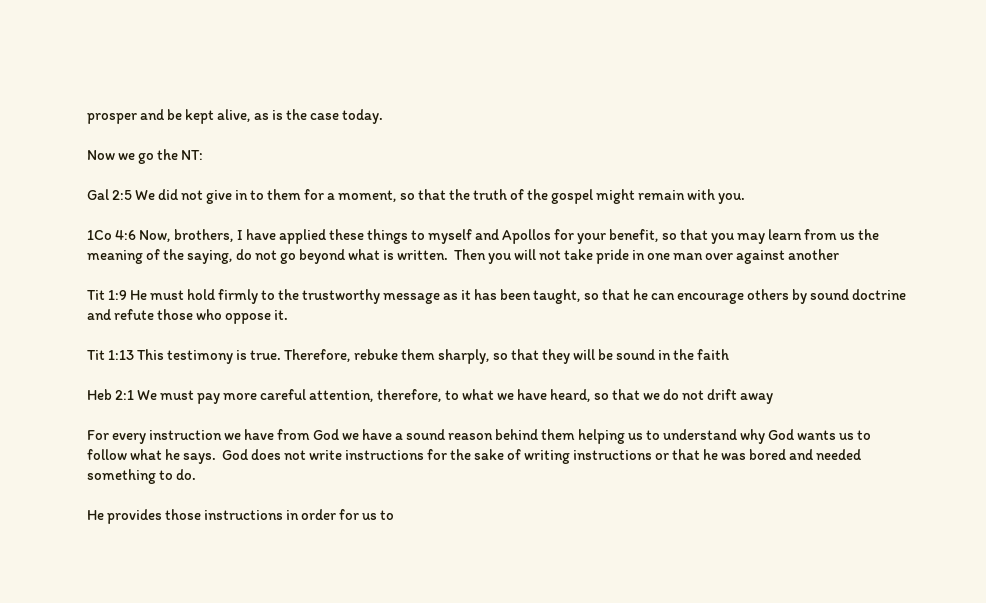prosper and be kept alive, as is the case today.

Now we go the NT:

Gal 2:5 We did not give in to them for a moment, so that the truth of the gospel might remain with you.

1Co 4:6 Now, brothers, I have applied these things to myself and Apollos for your benefit, so that you may learn from us the meaning of the saying, do not go beyond what is written.  Then you will not take pride in one man over against another

Tit 1:9 He must hold firmly to the trustworthy message as it has been taught, so that he can encourage others by sound doctrine and refute those who oppose it.

Tit 1:13 This testimony is true. Therefore, rebuke them sharply, so that they will be sound in the faith

Heb 2:1 We must pay more careful attention, therefore, to what we have heard, so that we do not drift away

For every instruction we have from God we have a sound reason behind them helping us to understand why God wants us to follow what he says.  God does not write instructions for the sake of writing instructions or that he was bored and needed something to do.

He provides those instructions in order for us to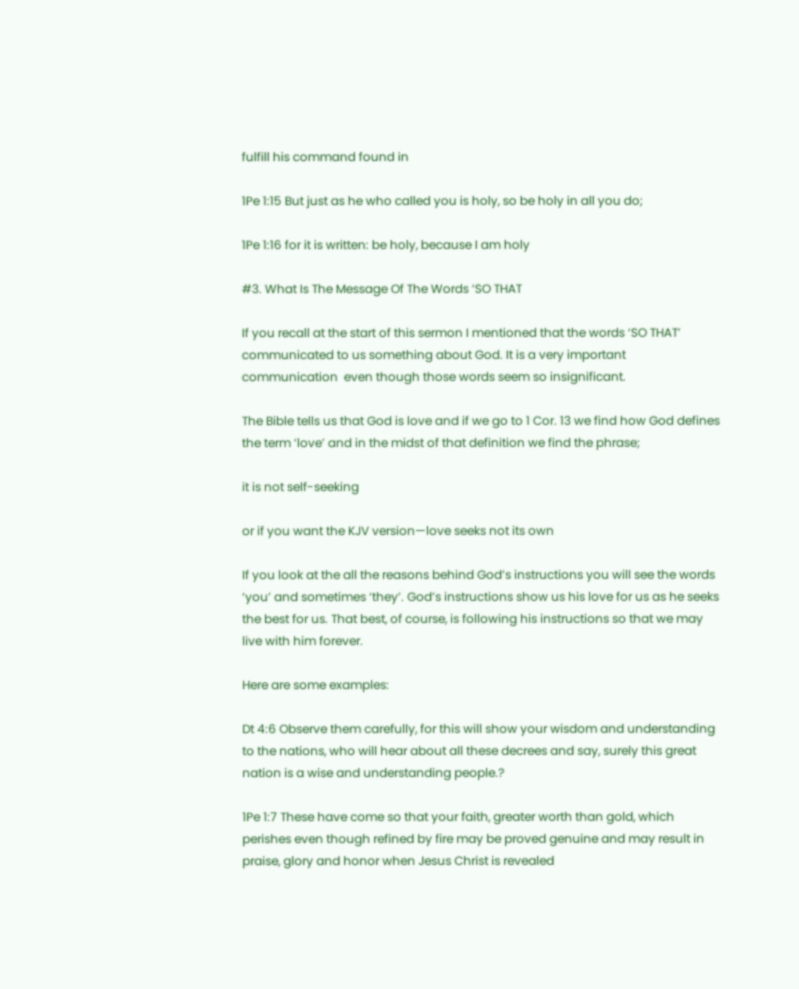fulfill his command found in

1Pe 1:15 But just as he who called you is holy, so be holy in all you do;

1Pe 1:16 for it is written: be holy, because I am holy

#3. What Is The Message Of The Words ‘SO THAT

If you recall at the start of this sermon I mentioned that the words ‘SO THAT’ communicated to us something about God. It is a very important communication  even though those words seem so insignificant.

The Bible tells us that God is love and if we go to 1 Cor. 13 we find how God defines the term ‘love’ and in the midst of that definition we find the phrase;

it is not self-seeking

or if you want the KJV version—love seeks not its own

If you look at the all the reasons behind God’s instructions you will see the words ‘you’ and sometimes ‘they’. God’s instructions show us his love for us as he seeks the best for us. That best, of course, is following his instructions so that we may live with him forever.

Here are some examples:

Dt 4:6 Observe them carefully, for this will show your wisdom and understanding to the nations, who will hear about all these decrees and say, surely this great nation is a wise and understanding people.?

1Pe 1:7 These have come so that your faith, greater worth than gold, which perishes even though refined by fire may be proved genuine and may result in praise, glory and honor when Jesus Christ is revealed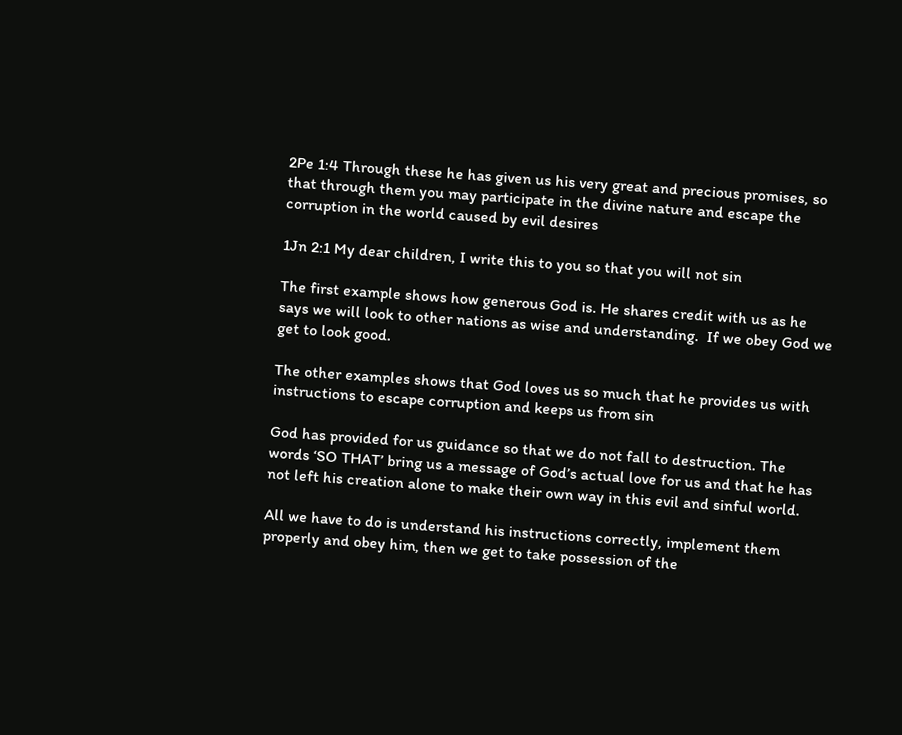2Pe 1:4 Through these he has given us his very great and precious promises, so that through them you may participate in the divine nature and escape the corruption in the world caused by evil desires

1Jn 2:1 My dear children, I write this to you so that you will not sin

The first example shows how generous God is. He shares credit with us as he says we will look to other nations as wise and understanding.  If we obey God we get to look good.

The other examples shows that God loves us so much that he provides us with instructions to escape corruption and keeps us from sin

God has provided for us guidance so that we do not fall to destruction. The words ‘SO THAT’ bring us a message of God’s actual love for us and that he has not left his creation alone to make their own way in this evil and sinful world.

All we have to do is understand his instructions correctly, implement them properly and obey him, then we get to take possession of the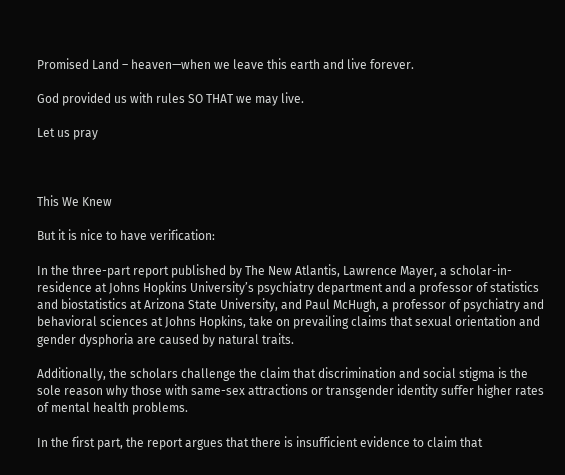Promised Land – heaven—when we leave this earth and live forever.

God provided us with rules SO THAT we may live.

Let us pray



This We Knew

But it is nice to have verification:

In the three-part report published by The New Atlantis, Lawrence Mayer, a scholar-in-residence at Johns Hopkins University’s psychiatry department and a professor of statistics and biostatistics at Arizona State University, and Paul McHugh, a professor of psychiatry and behavioral sciences at Johns Hopkins, take on prevailing claims that sexual orientation and gender dysphoria are caused by natural traits.

Additionally, the scholars challenge the claim that discrimination and social stigma is the sole reason why those with same-sex attractions or transgender identity suffer higher rates of mental health problems.

In the first part, the report argues that there is insufficient evidence to claim that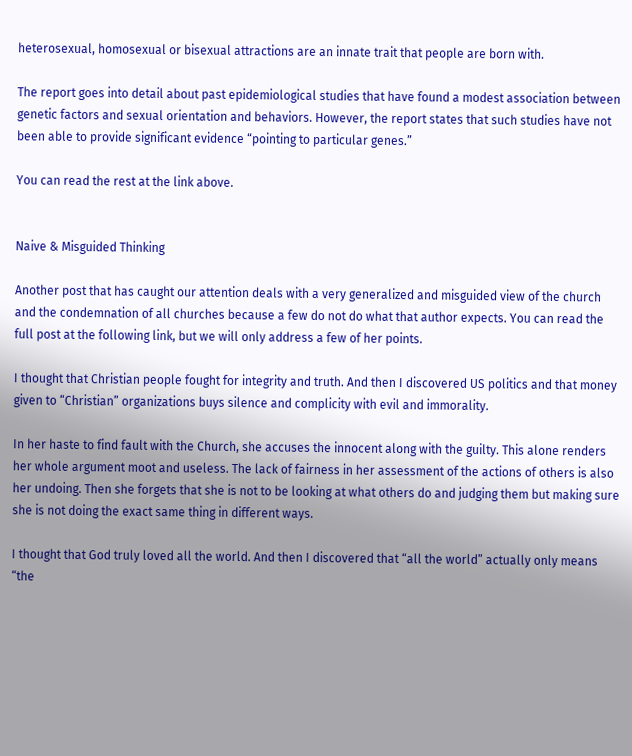heterosexual, homosexual or bisexual attractions are an innate trait that people are born with.

The report goes into detail about past epidemiological studies that have found a modest association between genetic factors and sexual orientation and behaviors. However, the report states that such studies have not been able to provide significant evidence “pointing to particular genes.”

You can read the rest at the link above.


Naive & Misguided Thinking

Another post that has caught our attention deals with a very generalized and misguided view of the church and the condemnation of all churches because a few do not do what that author expects. You can read the full post at the following link, but we will only address a few of her points.

I thought that Christian people fought for integrity and truth. And then I discovered US politics and that money given to “Christian” organizations buys silence and complicity with evil and immorality.

In her haste to find fault with the Church, she accuses the innocent along with the guilty. This alone renders her whole argument moot and useless. The lack of fairness in her assessment of the actions of others is also her undoing. Then she forgets that she is not to be looking at what others do and judging them but making sure she is not doing the exact same thing in different ways.

I thought that God truly loved all the world. And then I discovered that “all the world” actually only means “the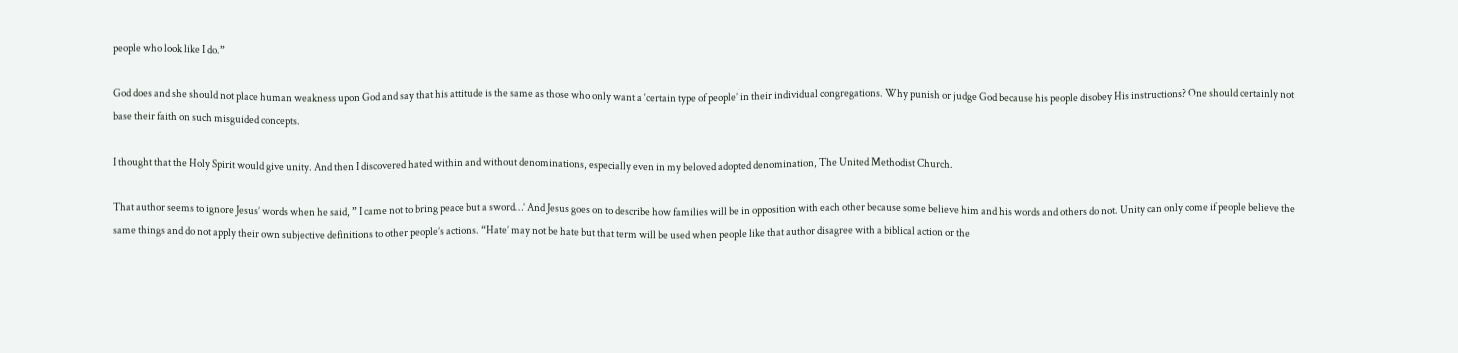people who look like I do.”

God does and she should not place human weakness upon God and say that his attitude is the same as those who only want a ‘certain type of people’ in their individual congregations. Why punish or judge God because his people disobey His instructions? One should certainly not base their faith on such misguided concepts.

I thought that the Holy Spirit would give unity. And then I discovered hated within and without denominations, especially even in my beloved adopted denomination, The United Methodist Church.

That author seems to ignore Jesus’ words when he said, ” I came not to bring peace but a sword…’ And Jesus goes on to describe how families will be in opposition with each other because some believe him and his words and others do not. Unity can only come if people believe the same things and do not apply their own subjective definitions to other people’s actions. “Hate’ may not be hate but that term will be used when people like that author disagree with a biblical action or the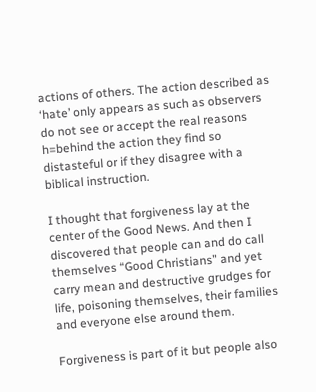actions of others. The action described as ‘hate’ only appears as such as observers do not see or accept the real reasons h=behind the action they find so distasteful or if they disagree with a biblical instruction.

I thought that forgiveness lay at the center of the Good News. And then I discovered that people can and do call themselves “Good Christians” and yet carry mean and destructive grudges for life, poisoning themselves, their families and everyone else around them.

Forgiveness is part of it but people also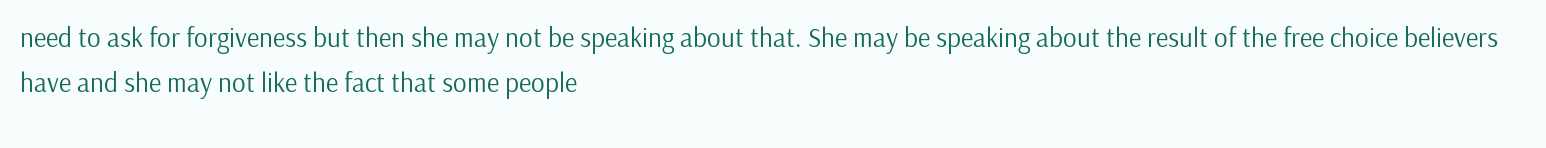need to ask for forgiveness but then she may not be speaking about that. She may be speaking about the result of the free choice believers have and she may not like the fact that some people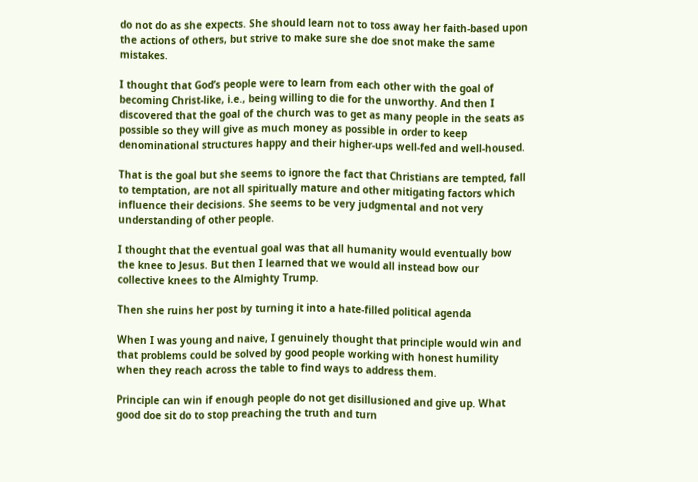do not do as she expects. She should learn not to toss away her faith-based upon the actions of others, but strive to make sure she doe snot make the same mistakes.

I thought that God’s people were to learn from each other with the goal of becoming Christ-like, i.e., being willing to die for the unworthy. And then I discovered that the goal of the church was to get as many people in the seats as possible so they will give as much money as possible in order to keep denominational structures happy and their higher-ups well-fed and well-housed.

That is the goal but she seems to ignore the fact that Christians are tempted, fall to temptation, are not all spiritually mature and other mitigating factors which influence their decisions. She seems to be very judgmental and not very understanding of other people.

I thought that the eventual goal was that all humanity would eventually bow the knee to Jesus. But then I learned that we would all instead bow our collective knees to the Almighty Trump.

Then she ruins her post by turning it into a hate-filled political agenda

When I was young and naive, I genuinely thought that principle would win and that problems could be solved by good people working with honest humility when they reach across the table to find ways to address them.

Principle can win if enough people do not get disillusioned and give up. What good doe sit do to stop preaching the truth and turn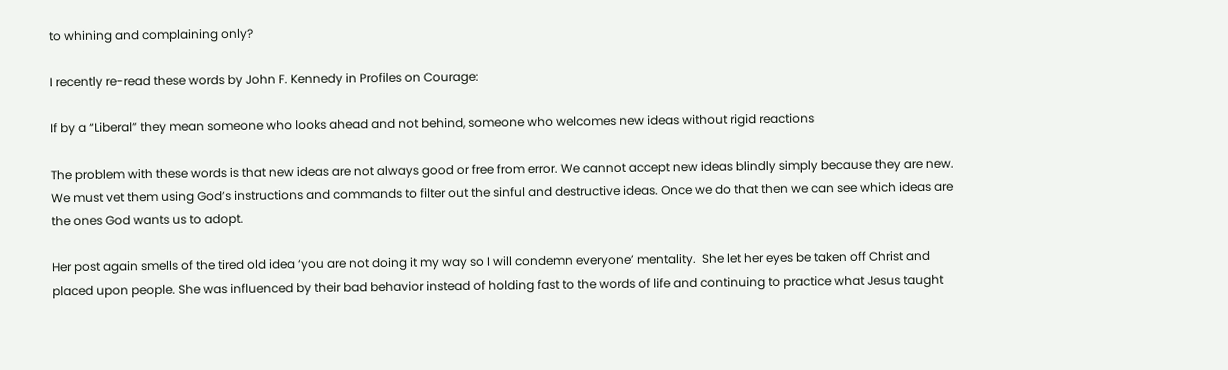to whining and complaining only?

I recently re-read these words by John F. Kennedy in Profiles on Courage:

If by a “Liberal” they mean someone who looks ahead and not behind, someone who welcomes new ideas without rigid reactions

The problem with these words is that new ideas are not always good or free from error. We cannot accept new ideas blindly simply because they are new. We must vet them using God’s instructions and commands to filter out the sinful and destructive ideas. Once we do that then we can see which ideas are the ones God wants us to adopt.

Her post again smells of the tired old idea ‘you are not doing it my way so I will condemn everyone’ mentality.  She let her eyes be taken off Christ and placed upon people. She was influenced by their bad behavior instead of holding fast to the words of life and continuing to practice what Jesus taught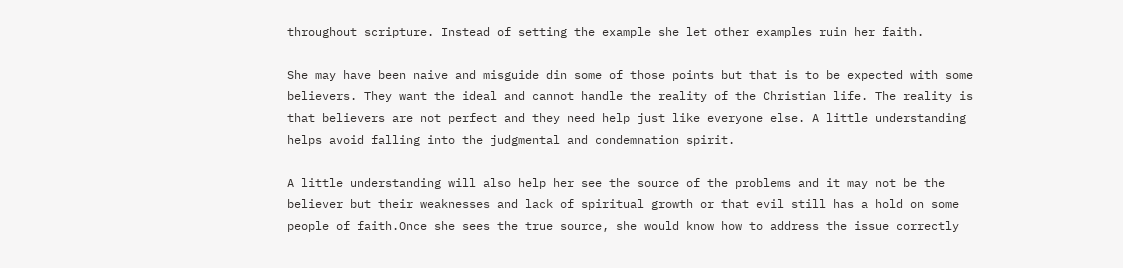throughout scripture. Instead of setting the example she let other examples ruin her faith.

She may have been naive and misguide din some of those points but that is to be expected with some believers. They want the ideal and cannot handle the reality of the Christian life. The reality is that believers are not perfect and they need help just like everyone else. A little understanding helps avoid falling into the judgmental and condemnation spirit.

A little understanding will also help her see the source of the problems and it may not be the believer but their weaknesses and lack of spiritual growth or that evil still has a hold on some people of faith.Once she sees the true source, she would know how to address the issue correctly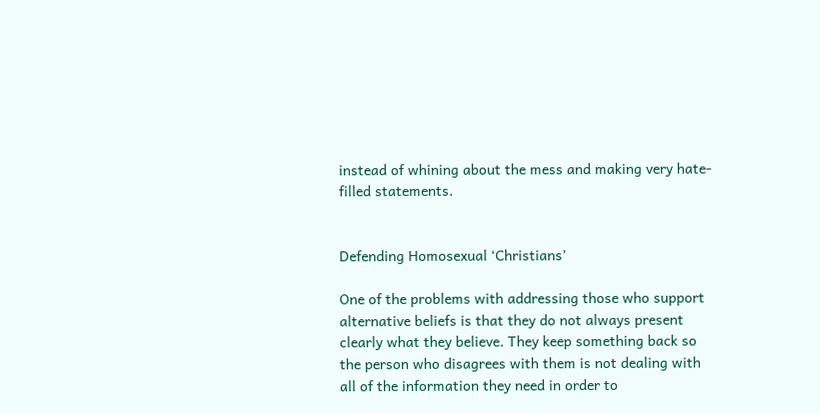instead of whining about the mess and making very hate-filled statements.


Defending Homosexual ‘Christians’

One of the problems with addressing those who support alternative beliefs is that they do not always present clearly what they believe. They keep something back so the person who disagrees with them is not dealing with all of the information they need in order to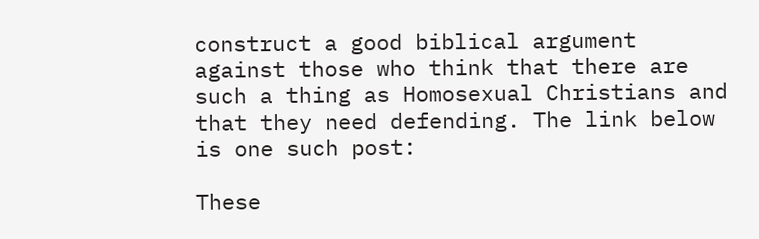construct a good biblical argument against those who think that there are such a thing as Homosexual Christians and that they need defending. The link below is one such post:

These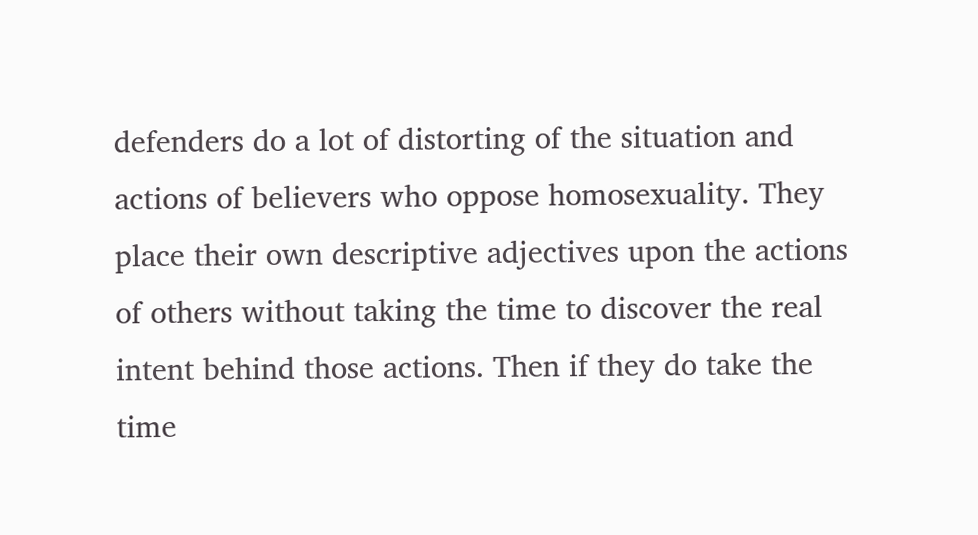defenders do a lot of distorting of the situation and actions of believers who oppose homosexuality. They place their own descriptive adjectives upon the actions of others without taking the time to discover the real intent behind those actions. Then if they do take the time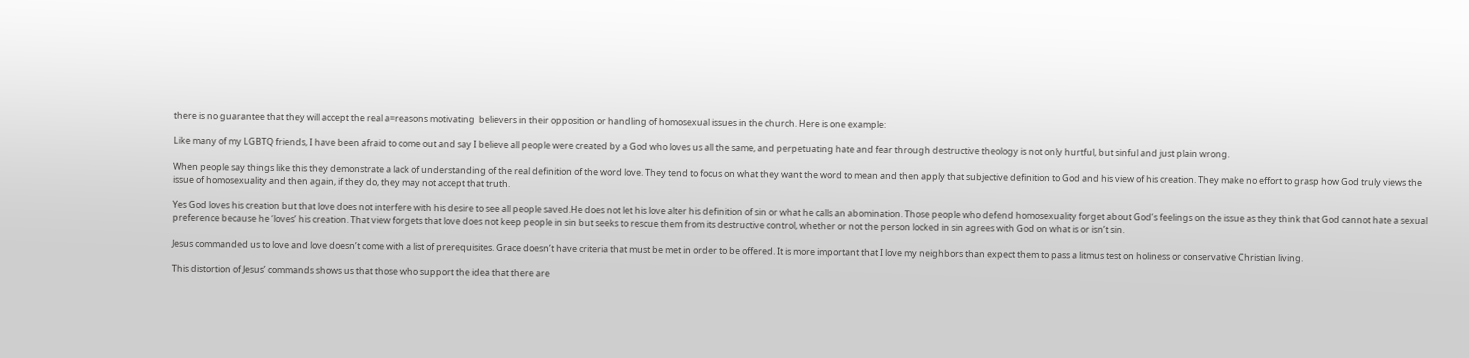there is no guarantee that they will accept the real a=reasons motivating  believers in their opposition or handling of homosexual issues in the church. Here is one example:

Like many of my LGBTQ friends, I have been afraid to come out and say I believe all people were created by a God who loves us all the same, and perpetuating hate and fear through destructive theology is not only hurtful, but sinful and just plain wrong.

When people say things like this they demonstrate a lack of understanding of the real definition of the word love. They tend to focus on what they want the word to mean and then apply that subjective definition to God and his view of his creation. They make no effort to grasp how God truly views the issue of homosexuality and then again, if they do, they may not accept that truth.

Yes God loves his creation but that love does not interfere with his desire to see all people saved.He does not let his love alter his definition of sin or what he calls an abomination. Those people who defend homosexuality forget about God’s feelings on the issue as they think that God cannot hate a sexual preference because he ‘loves’ his creation. That view forgets that love does not keep people in sin but seeks to rescue them from its destructive control, whether or not the person locked in sin agrees with God on what is or isn’t sin.

Jesus commanded us to love and love doesn’t come with a list of prerequisites. Grace doesn’t have criteria that must be met in order to be offered. It is more important that I love my neighbors than expect them to pass a litmus test on holiness or conservative Christian living.

This distortion of Jesus’ commands shows us that those who support the idea that there are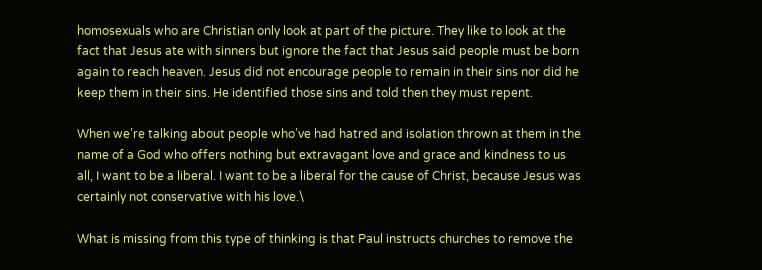homosexuals who are Christian only look at part of the picture. They like to look at the fact that Jesus ate with sinners but ignore the fact that Jesus said people must be born again to reach heaven. Jesus did not encourage people to remain in their sins nor did he keep them in their sins. He identified those sins and told then they must repent.

When we’re talking about people who’ve had hatred and isolation thrown at them in the name of a God who offers nothing but extravagant love and grace and kindness to us all, I want to be a liberal. I want to be a liberal for the cause of Christ, because Jesus was certainly not conservative with his love.\

What is missing from this type of thinking is that Paul instructs churches to remove the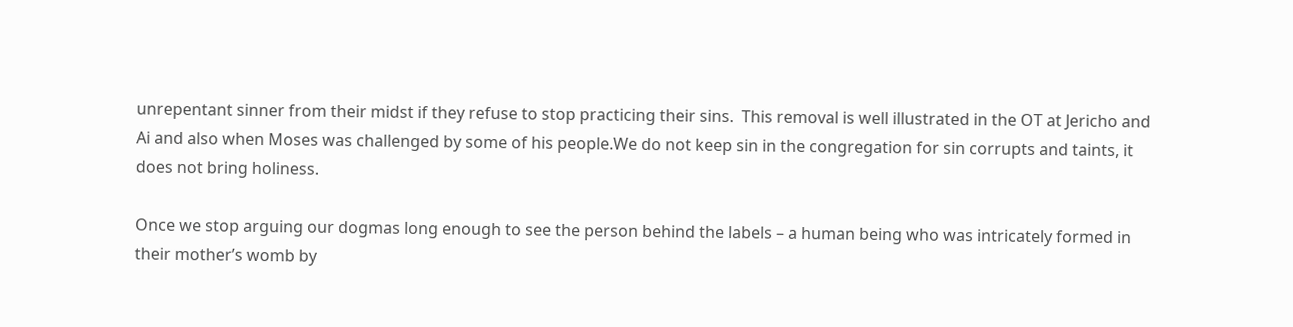unrepentant sinner from their midst if they refuse to stop practicing their sins.  This removal is well illustrated in the OT at Jericho and Ai and also when Moses was challenged by some of his people.We do not keep sin in the congregation for sin corrupts and taints, it does not bring holiness.

Once we stop arguing our dogmas long enough to see the person behind the labels – a human being who was intricately formed in their mother’s womb by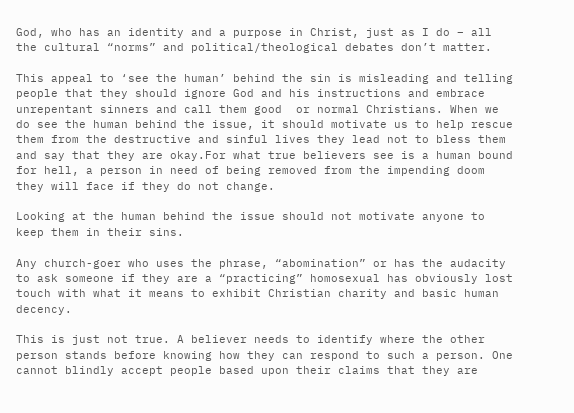God, who has an identity and a purpose in Christ, just as I do – all the cultural “norms” and political/theological debates don’t matter.

This appeal to ‘see the human’ behind the sin is misleading and telling people that they should ignore God and his instructions and embrace unrepentant sinners and call them good  or normal Christians. When we do see the human behind the issue, it should motivate us to help rescue them from the destructive and sinful lives they lead not to bless them and say that they are okay.For what true believers see is a human bound for hell, a person in need of being removed from the impending doom they will face if they do not change.

Looking at the human behind the issue should not motivate anyone to keep them in their sins.

Any church-goer who uses the phrase, “abomination” or has the audacity to ask someone if they are a “practicing” homosexual has obviously lost touch with what it means to exhibit Christian charity and basic human decency.

This is just not true. A believer needs to identify where the other person stands before knowing how they can respond to such a person. One cannot blindly accept people based upon their claims that they are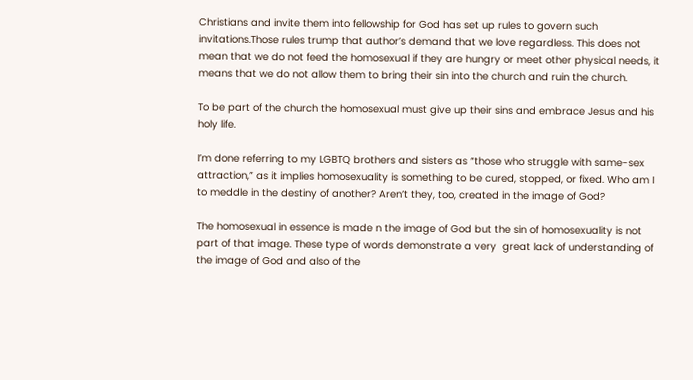Christians and invite them into fellowship for God has set up rules to govern such invitations.Those rules trump that author’s demand that we love regardless. This does not mean that we do not feed the homosexual if they are hungry or meet other physical needs, it means that we do not allow them to bring their sin into the church and ruin the church.

To be part of the church the homosexual must give up their sins and embrace Jesus and his holy life.

I’m done referring to my LGBTQ brothers and sisters as “those who struggle with same-sex attraction,” as it implies homosexuality is something to be cured, stopped, or fixed. Who am I to meddle in the destiny of another? Aren’t they, too, created in the image of God?

The homosexual in essence is made n the image of God but the sin of homosexuality is not part of that image. These type of words demonstrate a very  great lack of understanding of the image of God and also of the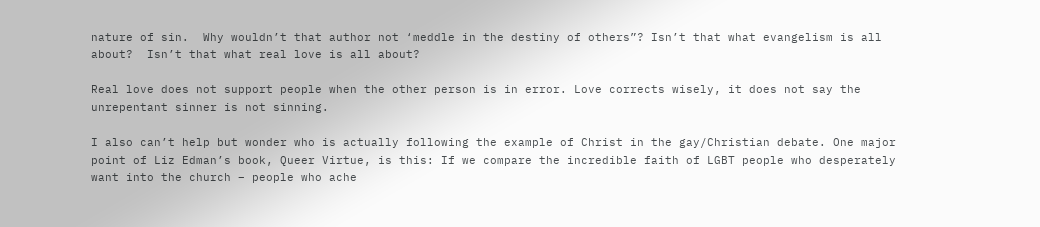nature of sin.  Why wouldn’t that author not ‘meddle in the destiny of others”? Isn’t that what evangelism is all about?  Isn’t that what real love is all about?

Real love does not support people when the other person is in error. Love corrects wisely, it does not say the unrepentant sinner is not sinning.

I also can’t help but wonder who is actually following the example of Christ in the gay/Christian debate. One major point of Liz Edman’s book, Queer Virtue, is this: If we compare the incredible faith of LGBT people who desperately want into the church – people who ache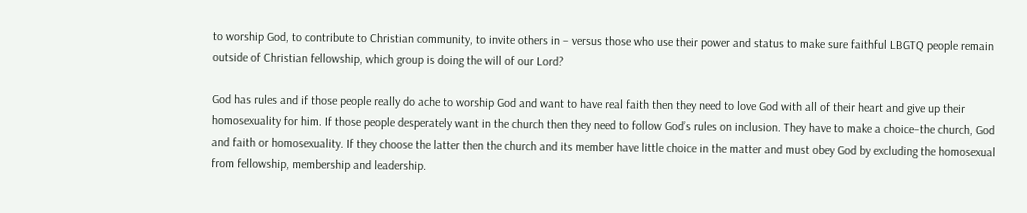to worship God, to contribute to Christian community, to invite others in – versus those who use their power and status to make sure faithful LBGTQ people remain outside of Christian fellowship, which group is doing the will of our Lord?

God has rules and if those people really do ache to worship God and want to have real faith then they need to love God with all of their heart and give up their homosexuality for him. If those people desperately want in the church then they need to follow God’s rules on inclusion. They have to make a choice–the church, God and faith or homosexuality. If they choose the latter then the church and its member have little choice in the matter and must obey God by excluding the homosexual from fellowship, membership and leadership.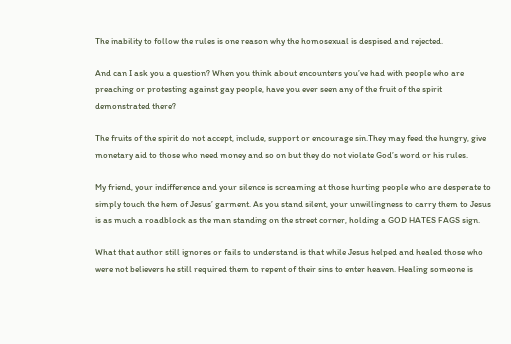The inability to follow the rules is one reason why the homosexual is despised and rejected.

And can I ask you a question? When you think about encounters you’ve had with people who are preaching or protesting against gay people, have you ever seen any of the fruit of the spirit demonstrated there?

The fruits of the spirit do not accept, include, support or encourage sin.They may feed the hungry, give monetary aid to those who need money and so on but they do not violate God’s word or his rules.

My friend, your indifference and your silence is screaming at those hurting people who are desperate to simply touch the hem of Jesus’ garment. As you stand silent, your unwillingness to carry them to Jesus is as much a roadblock as the man standing on the street corner, holding a GOD HATES FAGS sign.

What that author still ignores or fails to understand is that while Jesus helped and healed those who were not believers he still required them to repent of their sins to enter heaven. Healing someone is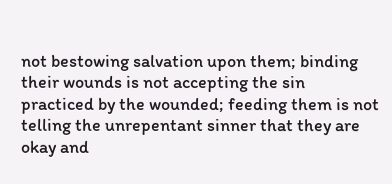not bestowing salvation upon them; binding their wounds is not accepting the sin practiced by the wounded; feeding them is not telling the unrepentant sinner that they are okay and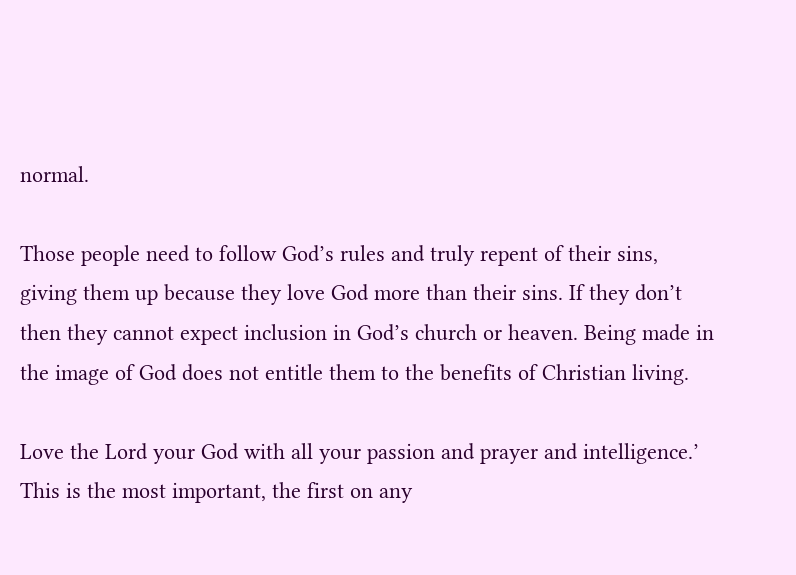normal.

Those people need to follow God’s rules and truly repent of their sins, giving them up because they love God more than their sins. If they don’t then they cannot expect inclusion in God’s church or heaven. Being made in the image of God does not entitle them to the benefits of Christian living.

Love the Lord your God with all your passion and prayer and intelligence.’ This is the most important, the first on any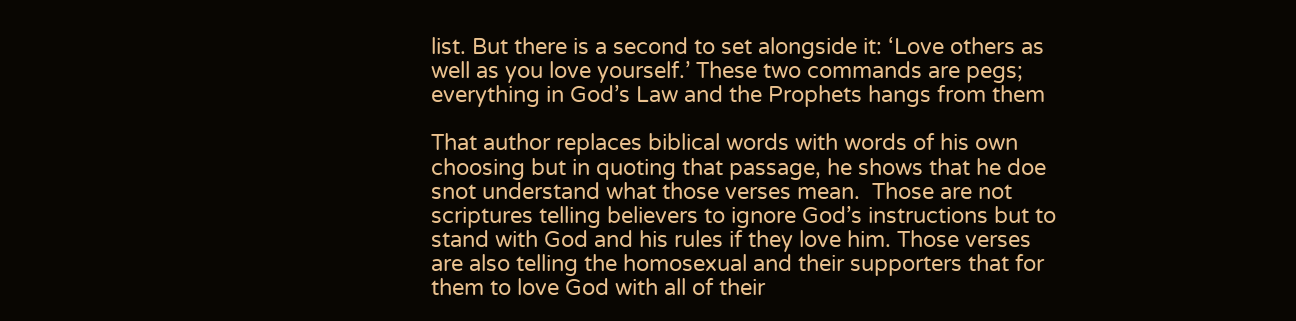list. But there is a second to set alongside it: ‘Love others as well as you love yourself.’ These two commands are pegs; everything in God’s Law and the Prophets hangs from them

That author replaces biblical words with words of his own choosing but in quoting that passage, he shows that he doe snot understand what those verses mean.  Those are not scriptures telling believers to ignore God’s instructions but to stand with God and his rules if they love him. Those verses are also telling the homosexual and their supporters that for them to love God with all of their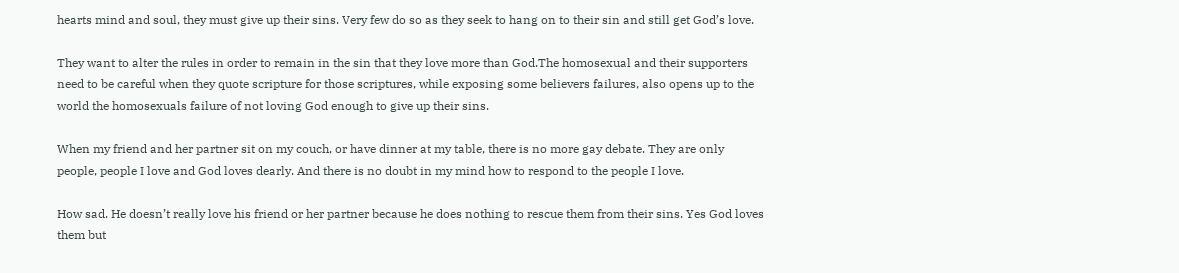hearts mind and soul, they must give up their sins. Very few do so as they seek to hang on to their sin and still get God’s love.

They want to alter the rules in order to remain in the sin that they love more than God.The homosexual and their supporters need to be careful when they quote scripture for those scriptures, while exposing some believers failures, also opens up to the world the homosexuals failure of not loving God enough to give up their sins.

When my friend and her partner sit on my couch, or have dinner at my table, there is no more gay debate. They are only people, people I love and God loves dearly. And there is no doubt in my mind how to respond to the people I love.

How sad. He doesn’t really love his friend or her partner because he does nothing to rescue them from their sins. Yes God loves them but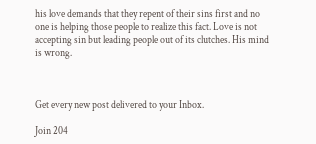his love demands that they repent of their sins first and no one is helping those people to realize this fact. Love is not accepting sin but leading people out of its clutches. His mind is wrong.



Get every new post delivered to your Inbox.

Join 204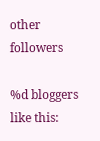other followers

%d bloggers like this: